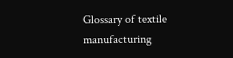Glossary of textile manufacturing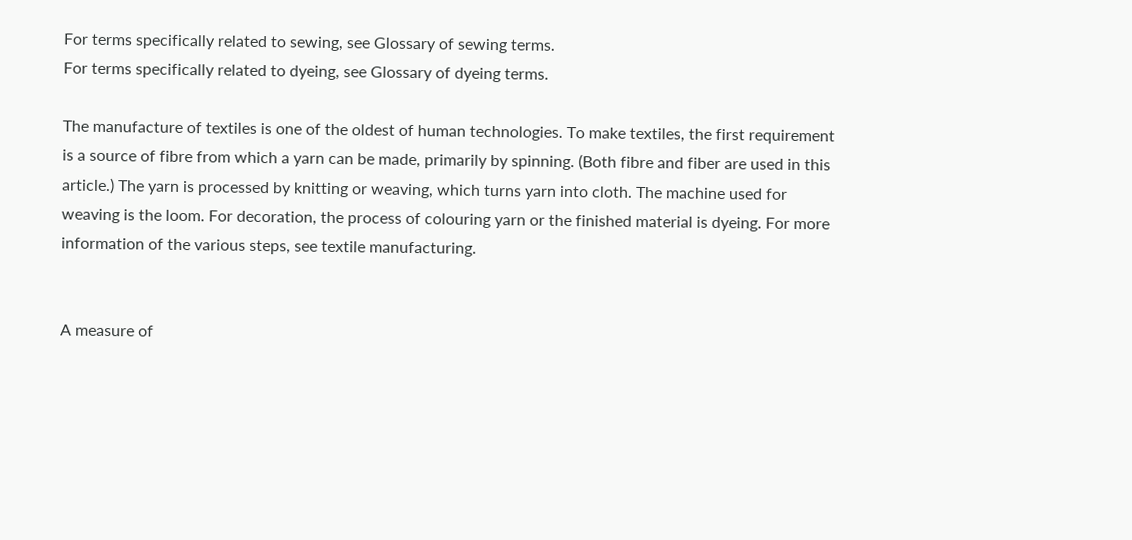For terms specifically related to sewing, see Glossary of sewing terms.
For terms specifically related to dyeing, see Glossary of dyeing terms.

The manufacture of textiles is one of the oldest of human technologies. To make textiles, the first requirement is a source of fibre from which a yarn can be made, primarily by spinning. (Both fibre and fiber are used in this article.) The yarn is processed by knitting or weaving, which turns yarn into cloth. The machine used for weaving is the loom. For decoration, the process of colouring yarn or the finished material is dyeing. For more information of the various steps, see textile manufacturing.


A measure of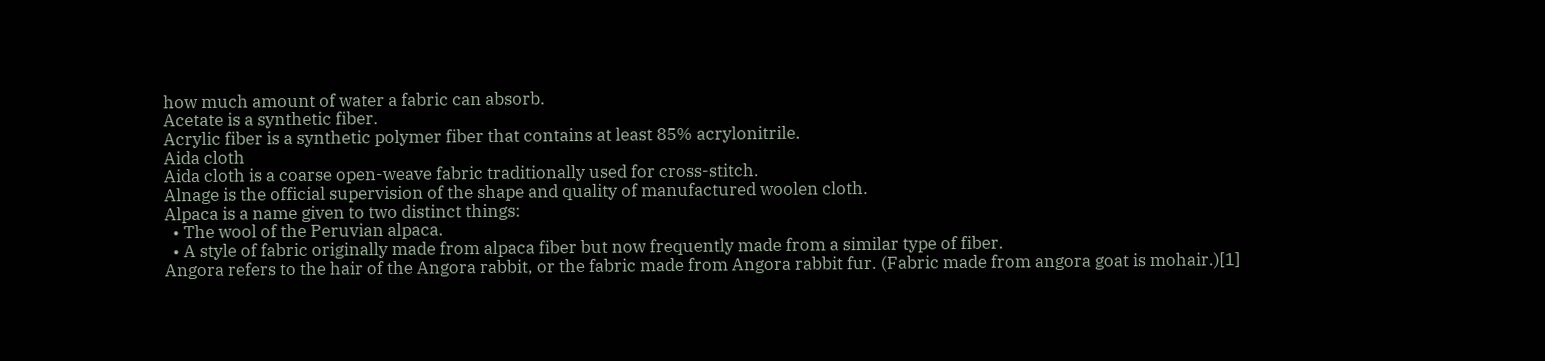how much amount of water a fabric can absorb.
Acetate is a synthetic fiber.
Acrylic fiber is a synthetic polymer fiber that contains at least 85% acrylonitrile.
Aida cloth
Aida cloth is a coarse open-weave fabric traditionally used for cross-stitch.
Alnage is the official supervision of the shape and quality of manufactured woolen cloth.
Alpaca is a name given to two distinct things:
  • The wool of the Peruvian alpaca.
  • A style of fabric originally made from alpaca fiber but now frequently made from a similar type of fiber.
Angora refers to the hair of the Angora rabbit, or the fabric made from Angora rabbit fur. (Fabric made from angora goat is mohair.)[1]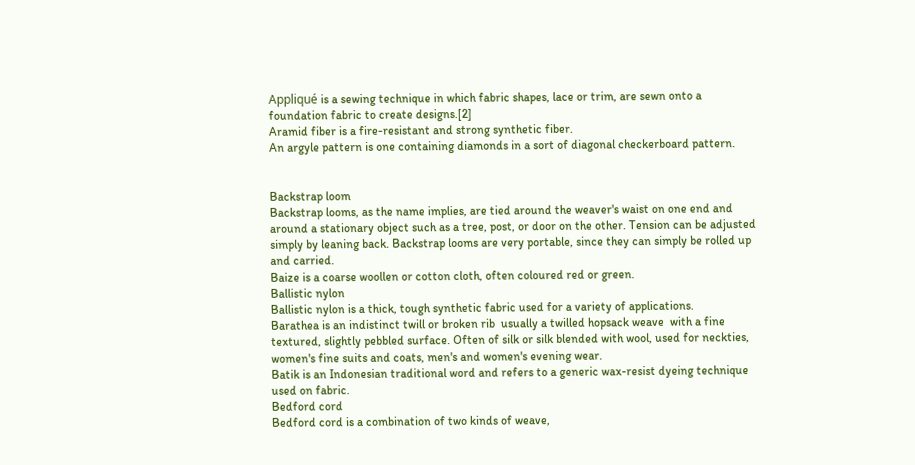Appliqué is a sewing technique in which fabric shapes, lace or trim, are sewn onto a foundation fabric to create designs.[2]
Aramid fiber is a fire-resistant and strong synthetic fiber.
An argyle pattern is one containing diamonds in a sort of diagonal checkerboard pattern.


Backstrap loom
Backstrap looms, as the name implies, are tied around the weaver's waist on one end and around a stationary object such as a tree, post, or door on the other. Tension can be adjusted simply by leaning back. Backstrap looms are very portable, since they can simply be rolled up and carried.
Baize is a coarse woollen or cotton cloth, often coloured red or green.
Ballistic nylon
Ballistic nylon is a thick, tough synthetic fabric used for a variety of applications.
Barathea is an indistinct twill or broken rib  usually a twilled hopsack weave  with a fine textured, slightly pebbled surface. Often of silk or silk blended with wool, used for neckties, women's fine suits and coats, men's and women's evening wear.
Batik is an Indonesian traditional word and refers to a generic wax-resist dyeing technique used on fabric.
Bedford cord
Bedford cord is a combination of two kinds of weave,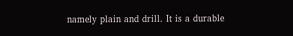namely plain and drill. It is a durable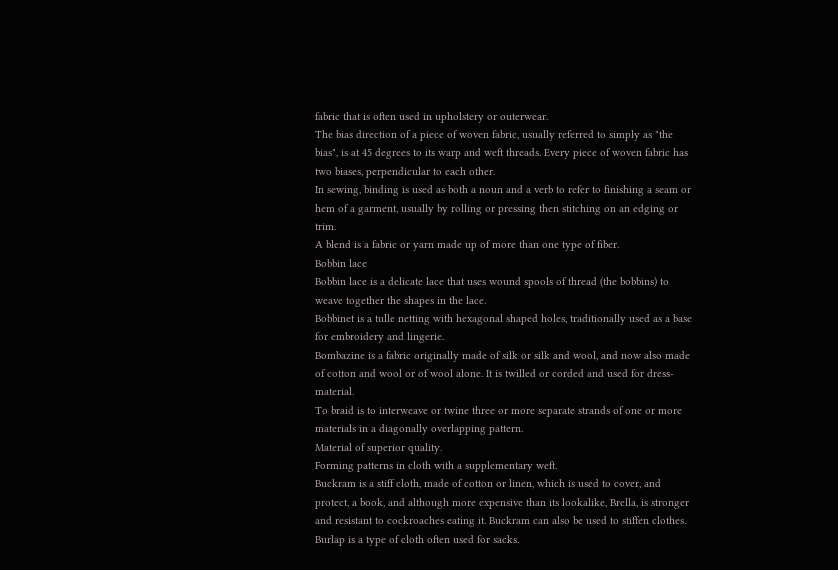fabric that is often used in upholstery or outerwear.
The bias direction of a piece of woven fabric, usually referred to simply as "the bias", is at 45 degrees to its warp and weft threads. Every piece of woven fabric has two biases, perpendicular to each other.
In sewing, binding is used as both a noun and a verb to refer to finishing a seam or hem of a garment, usually by rolling or pressing then stitching on an edging or trim.
A blend is a fabric or yarn made up of more than one type of fiber.
Bobbin lace
Bobbin lace is a delicate lace that uses wound spools of thread (the bobbins) to weave together the shapes in the lace.
Bobbinet is a tulle netting with hexagonal shaped holes, traditionally used as a base for embroidery and lingerie.
Bombazine is a fabric originally made of silk or silk and wool, and now also made of cotton and wool or of wool alone. It is twilled or corded and used for dress-material.
To braid is to interweave or twine three or more separate strands of one or more materials in a diagonally overlapping pattern.
Material of superior quality.
Forming patterns in cloth with a supplementary weft.
Buckram is a stiff cloth, made of cotton or linen, which is used to cover, and protect, a book, and although more expensive than its lookalike, Brella, is stronger and resistant to cockroaches eating it. Buckram can also be used to stiffen clothes.
Burlap is a type of cloth often used for sacks.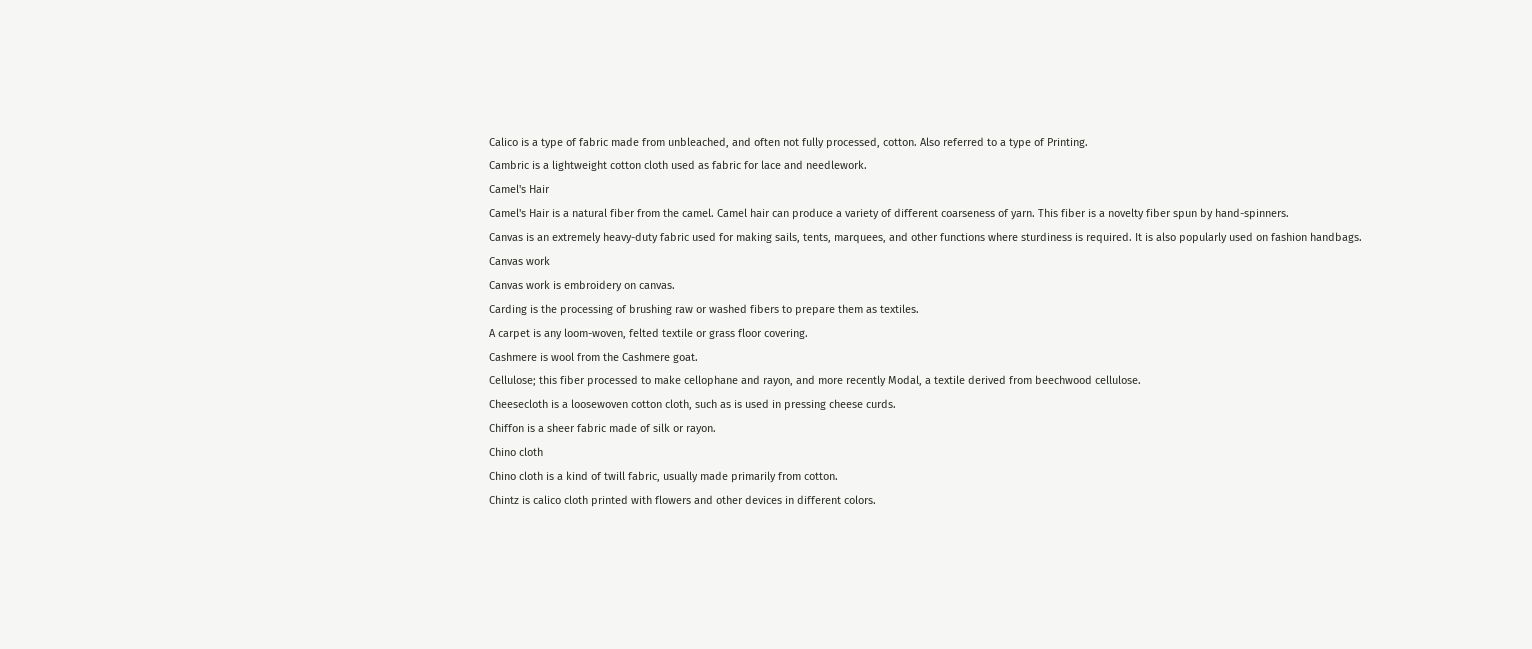Calico is a type of fabric made from unbleached, and often not fully processed, cotton. Also referred to a type of Printing.
Cambric is a lightweight cotton cloth used as fabric for lace and needlework.
Camel's Hair
Camel's Hair is a natural fiber from the camel. Camel hair can produce a variety of different coarseness of yarn. This fiber is a novelty fiber spun by hand-spinners.
Canvas is an extremely heavy-duty fabric used for making sails, tents, marquees, and other functions where sturdiness is required. It is also popularly used on fashion handbags.
Canvas work
Canvas work is embroidery on canvas.
Carding is the processing of brushing raw or washed fibers to prepare them as textiles.
A carpet is any loom-woven, felted textile or grass floor covering.
Cashmere is wool from the Cashmere goat.
Cellulose; this fiber processed to make cellophane and rayon, and more recently Modal, a textile derived from beechwood cellulose.
Cheesecloth is a loosewoven cotton cloth, such as is used in pressing cheese curds.
Chiffon is a sheer fabric made of silk or rayon.
Chino cloth
Chino cloth is a kind of twill fabric, usually made primarily from cotton.
Chintz is calico cloth printed with flowers and other devices in different colors.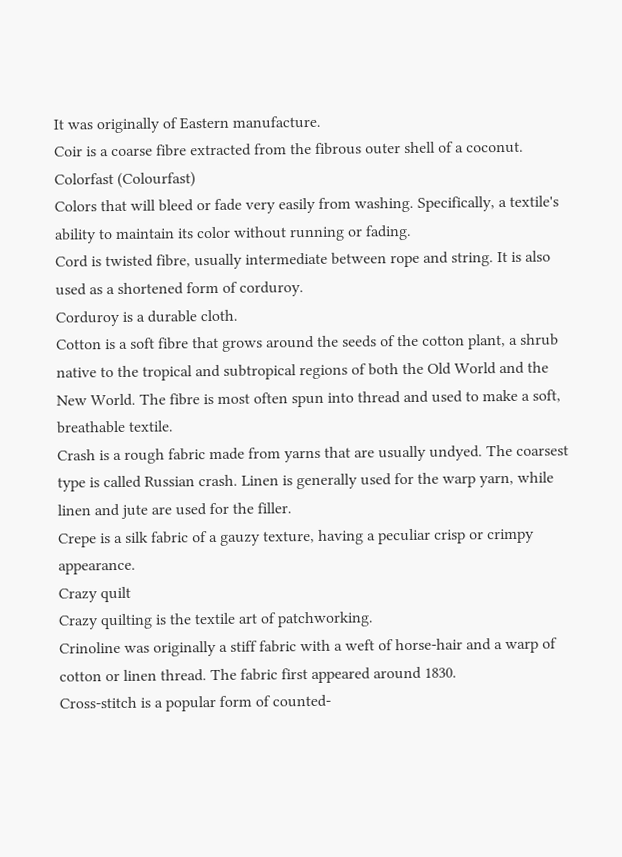It was originally of Eastern manufacture.
Coir is a coarse fibre extracted from the fibrous outer shell of a coconut.
Colorfast (Colourfast)
Colors that will bleed or fade very easily from washing. Specifically, a textile's ability to maintain its color without running or fading.
Cord is twisted fibre, usually intermediate between rope and string. It is also used as a shortened form of corduroy.
Corduroy is a durable cloth.
Cotton is a soft fibre that grows around the seeds of the cotton plant, a shrub native to the tropical and subtropical regions of both the Old World and the New World. The fibre is most often spun into thread and used to make a soft, breathable textile.
Crash is a rough fabric made from yarns that are usually undyed. The coarsest type is called Russian crash. Linen is generally used for the warp yarn, while linen and jute are used for the filler.
Crepe is a silk fabric of a gauzy texture, having a peculiar crisp or crimpy appearance.
Crazy quilt
Crazy quilting is the textile art of patchworking.
Crinoline was originally a stiff fabric with a weft of horse-hair and a warp of cotton or linen thread. The fabric first appeared around 1830.
Cross-stitch is a popular form of counted-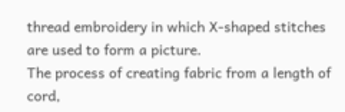thread embroidery in which X-shaped stitches are used to form a picture.
The process of creating fabric from a length of cord,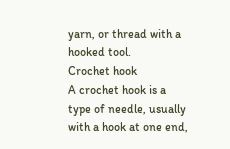yarn, or thread with a hooked tool.
Crochet hook
A crochet hook is a type of needle, usually with a hook at one end,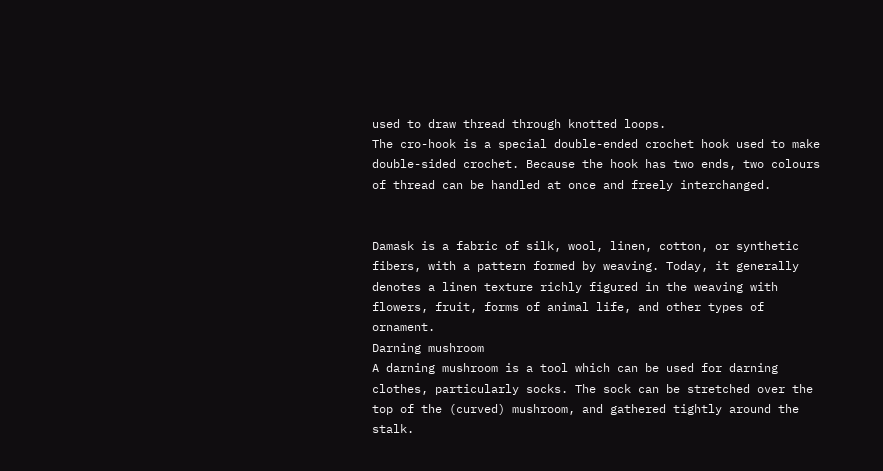used to draw thread through knotted loops.
The cro-hook is a special double-ended crochet hook used to make double-sided crochet. Because the hook has two ends, two colours of thread can be handled at once and freely interchanged.


Damask is a fabric of silk, wool, linen, cotton, or synthetic fibers, with a pattern formed by weaving. Today, it generally denotes a linen texture richly figured in the weaving with flowers, fruit, forms of animal life, and other types of ornament.
Darning mushroom
A darning mushroom is a tool which can be used for darning clothes, particularly socks. The sock can be stretched over the top of the (curved) mushroom, and gathered tightly around the stalk.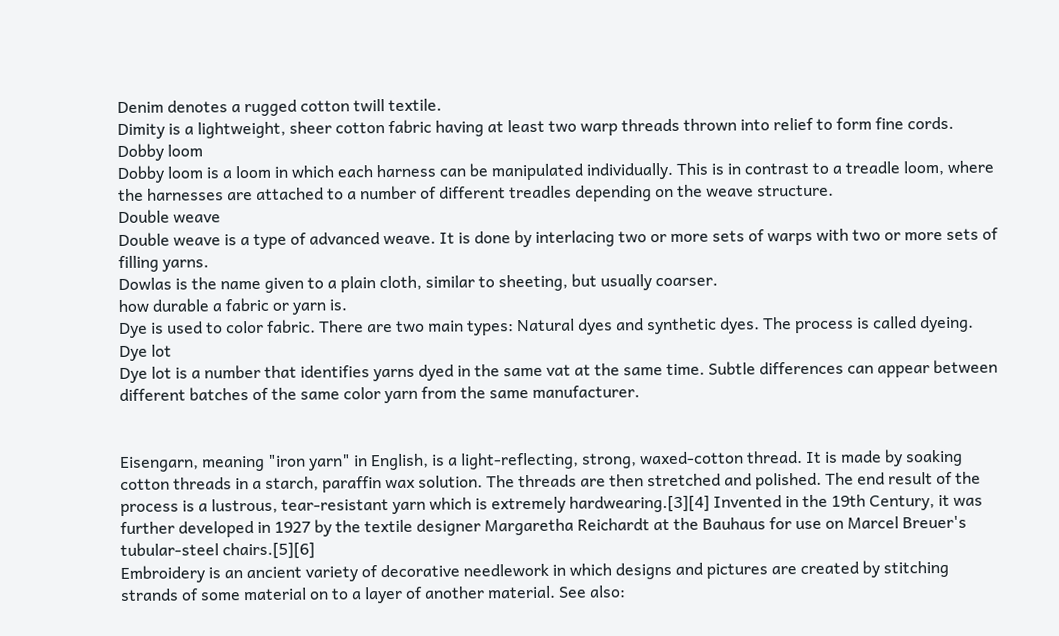Denim denotes a rugged cotton twill textile.
Dimity is a lightweight, sheer cotton fabric having at least two warp threads thrown into relief to form fine cords.
Dobby loom
Dobby loom is a loom in which each harness can be manipulated individually. This is in contrast to a treadle loom, where the harnesses are attached to a number of different treadles depending on the weave structure.
Double weave
Double weave is a type of advanced weave. It is done by interlacing two or more sets of warps with two or more sets of filling yarns.
Dowlas is the name given to a plain cloth, similar to sheeting, but usually coarser.
how durable a fabric or yarn is.
Dye is used to color fabric. There are two main types: Natural dyes and synthetic dyes. The process is called dyeing.
Dye lot
Dye lot is a number that identifies yarns dyed in the same vat at the same time. Subtle differences can appear between different batches of the same color yarn from the same manufacturer.


Eisengarn, meaning "iron yarn" in English, is a light-reflecting, strong, waxed-cotton thread. It is made by soaking cotton threads in a starch, paraffin wax solution. The threads are then stretched and polished. The end result of the process is a lustrous, tear-resistant yarn which is extremely hardwearing.[3][4] Invented in the 19th Century, it was further developed in 1927 by the textile designer Margaretha Reichardt at the Bauhaus for use on Marcel Breuer's tubular-steel chairs.[5][6]
Embroidery is an ancient variety of decorative needlework in which designs and pictures are created by stitching strands of some material on to a layer of another material. See also: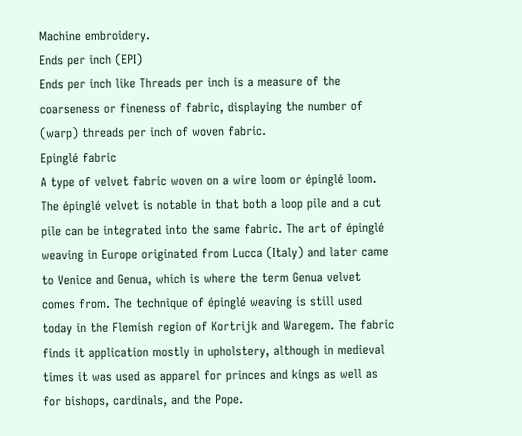Machine embroidery.
Ends per inch (EPI)
Ends per inch like Threads per inch is a measure of the coarseness or fineness of fabric, displaying the number of (warp) threads per inch of woven fabric.
Epinglé fabric
A type of velvet fabric woven on a wire loom or épinglé loom. The épinglé velvet is notable in that both a loop pile and a cut pile can be integrated into the same fabric. The art of épinglé weaving in Europe originated from Lucca (Italy) and later came to Venice and Genua, which is where the term Genua velvet comes from. The technique of épinglé weaving is still used today in the Flemish region of Kortrijk and Waregem. The fabric finds it application mostly in upholstery, although in medieval times it was used as apparel for princes and kings as well as for bishops, cardinals, and the Pope.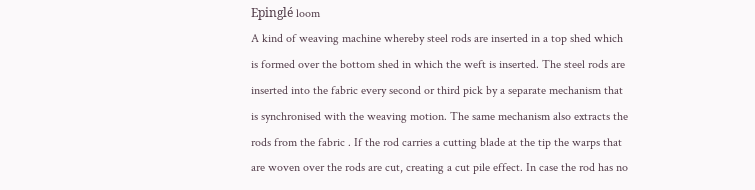Epinglé loom
A kind of weaving machine whereby steel rods are inserted in a top shed which is formed over the bottom shed in which the weft is inserted. The steel rods are inserted into the fabric every second or third pick by a separate mechanism that is synchronised with the weaving motion. The same mechanism also extracts the rods from the fabric . If the rod carries a cutting blade at the tip the warps that are woven over the rods are cut, creating a cut pile effect. In case the rod has no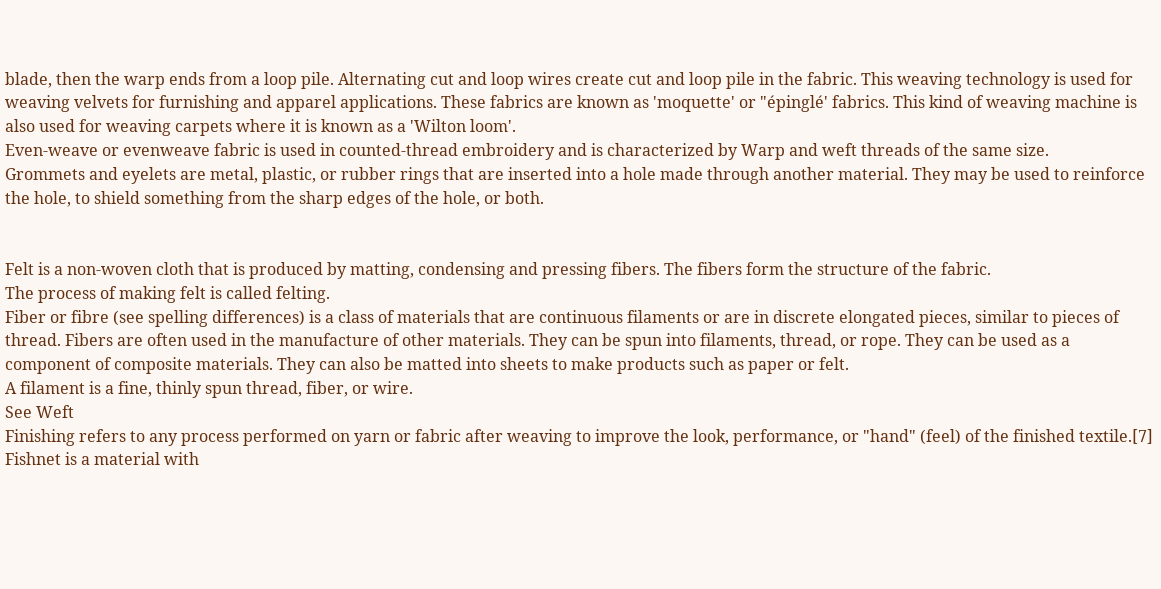blade, then the warp ends from a loop pile. Alternating cut and loop wires create cut and loop pile in the fabric. This weaving technology is used for weaving velvets for furnishing and apparel applications. These fabrics are known as 'moquette' or "épinglé' fabrics. This kind of weaving machine is also used for weaving carpets where it is known as a 'Wilton loom'.
Even-weave or evenweave fabric is used in counted-thread embroidery and is characterized by Warp and weft threads of the same size.
Grommets and eyelets are metal, plastic, or rubber rings that are inserted into a hole made through another material. They may be used to reinforce the hole, to shield something from the sharp edges of the hole, or both.


Felt is a non-woven cloth that is produced by matting, condensing and pressing fibers. The fibers form the structure of the fabric.
The process of making felt is called felting.
Fiber or fibre (see spelling differences) is a class of materials that are continuous filaments or are in discrete elongated pieces, similar to pieces of thread. Fibers are often used in the manufacture of other materials. They can be spun into filaments, thread, or rope. They can be used as a component of composite materials. They can also be matted into sheets to make products such as paper or felt.
A filament is a fine, thinly spun thread, fiber, or wire.
See Weft
Finishing refers to any process performed on yarn or fabric after weaving to improve the look, performance, or "hand" (feel) of the finished textile.[7]
Fishnet is a material with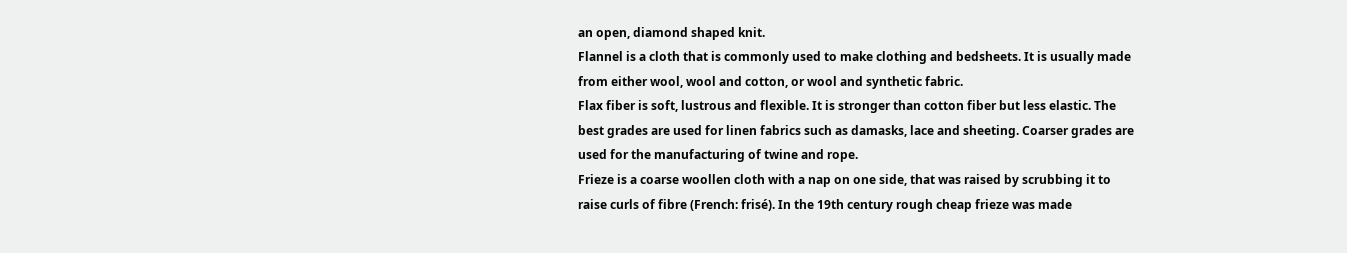an open, diamond shaped knit.
Flannel is a cloth that is commonly used to make clothing and bedsheets. It is usually made from either wool, wool and cotton, or wool and synthetic fabric.
Flax fiber is soft, lustrous and flexible. It is stronger than cotton fiber but less elastic. The best grades are used for linen fabrics such as damasks, lace and sheeting. Coarser grades are used for the manufacturing of twine and rope.
Frieze is a coarse woollen cloth with a nap on one side, that was raised by scrubbing it to raise curls of fibre (French: frisé). In the 19th century rough cheap frieze was made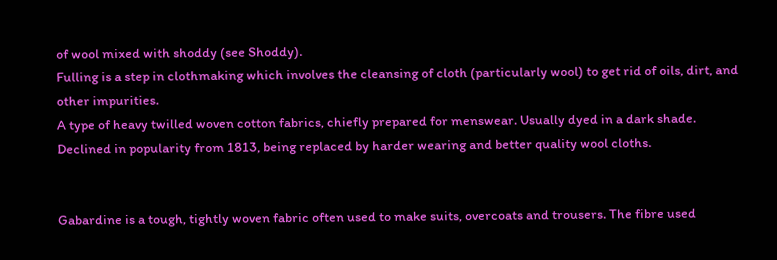of wool mixed with shoddy (see Shoddy).
Fulling is a step in clothmaking which involves the cleansing of cloth (particularly wool) to get rid of oils, dirt, and other impurities.
A type of heavy twilled woven cotton fabrics, chiefly prepared for menswear. Usually dyed in a dark shade. Declined in popularity from 1813, being replaced by harder wearing and better quality wool cloths.


Gabardine is a tough, tightly woven fabric often used to make suits, overcoats and trousers. The fibre used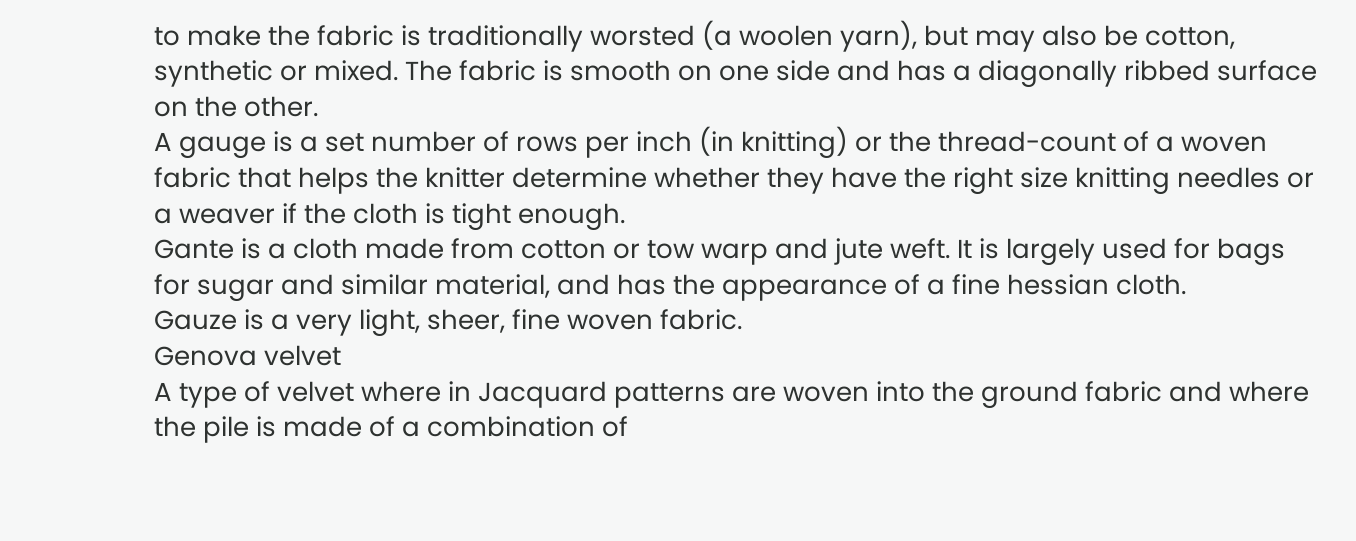to make the fabric is traditionally worsted (a woolen yarn), but may also be cotton, synthetic or mixed. The fabric is smooth on one side and has a diagonally ribbed surface on the other.
A gauge is a set number of rows per inch (in knitting) or the thread-count of a woven fabric that helps the knitter determine whether they have the right size knitting needles or a weaver if the cloth is tight enough.
Gante is a cloth made from cotton or tow warp and jute weft. It is largely used for bags for sugar and similar material, and has the appearance of a fine hessian cloth.
Gauze is a very light, sheer, fine woven fabric.
Genova velvet
A type of velvet where in Jacquard patterns are woven into the ground fabric and where the pile is made of a combination of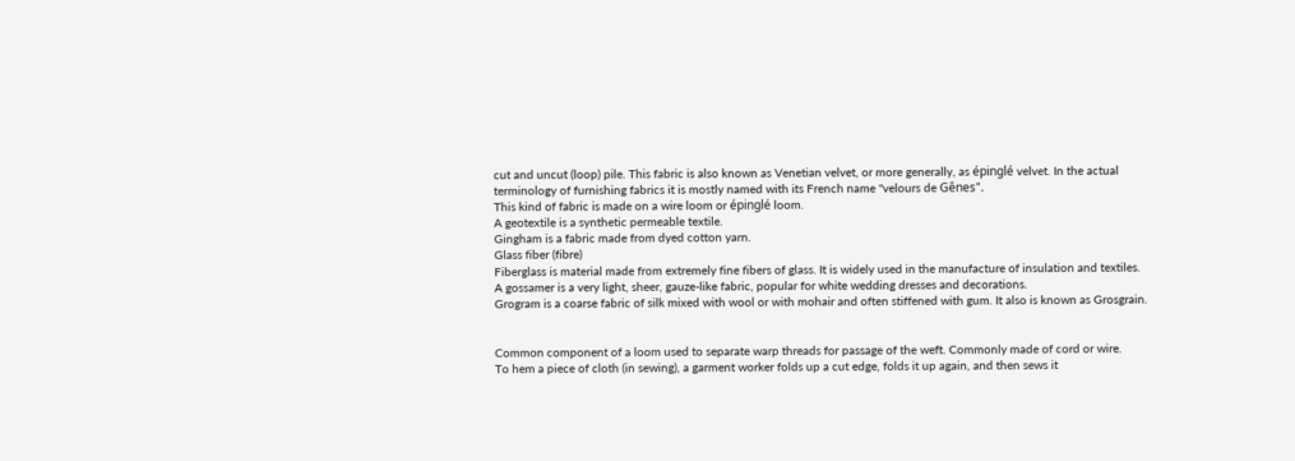cut and uncut (loop) pile. This fabric is also known as Venetian velvet, or more generally, as épinglé velvet. In the actual terminology of furnishing fabrics it is mostly named with its French name "velours de Gênes".
This kind of fabric is made on a wire loom or épinglé loom.
A geotextile is a synthetic permeable textile.
Gingham is a fabric made from dyed cotton yarn.
Glass fiber (fibre)
Fiberglass is material made from extremely fine fibers of glass. It is widely used in the manufacture of insulation and textiles.
A gossamer is a very light, sheer, gauze-like fabric, popular for white wedding dresses and decorations.
Grogram is a coarse fabric of silk mixed with wool or with mohair and often stiffened with gum. It also is known as Grosgrain.


Common component of a loom used to separate warp threads for passage of the weft. Commonly made of cord or wire.
To hem a piece of cloth (in sewing), a garment worker folds up a cut edge, folds it up again, and then sews it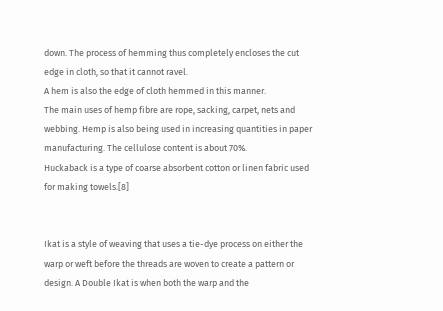down. The process of hemming thus completely encloses the cut edge in cloth, so that it cannot ravel.
A hem is also the edge of cloth hemmed in this manner.
The main uses of hemp fibre are rope, sacking, carpet, nets and webbing. Hemp is also being used in increasing quantities in paper manufacturing. The cellulose content is about 70%.
Huckaback is a type of coarse absorbent cotton or linen fabric used for making towels.[8]


Ikat is a style of weaving that uses a tie-dye process on either the warp or weft before the threads are woven to create a pattern or design. A Double Ikat is when both the warp and the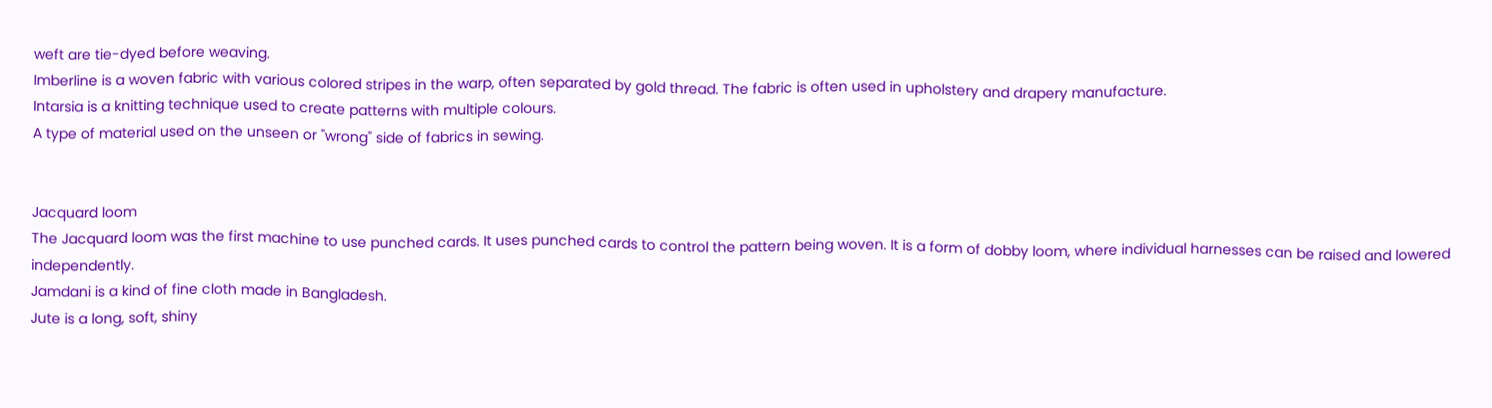weft are tie-dyed before weaving.
Imberline is a woven fabric with various colored stripes in the warp, often separated by gold thread. The fabric is often used in upholstery and drapery manufacture.
Intarsia is a knitting technique used to create patterns with multiple colours.
A type of material used on the unseen or "wrong" side of fabrics in sewing.


Jacquard loom
The Jacquard loom was the first machine to use punched cards. It uses punched cards to control the pattern being woven. It is a form of dobby loom, where individual harnesses can be raised and lowered independently.
Jamdani is a kind of fine cloth made in Bangladesh.
Jute is a long, soft, shiny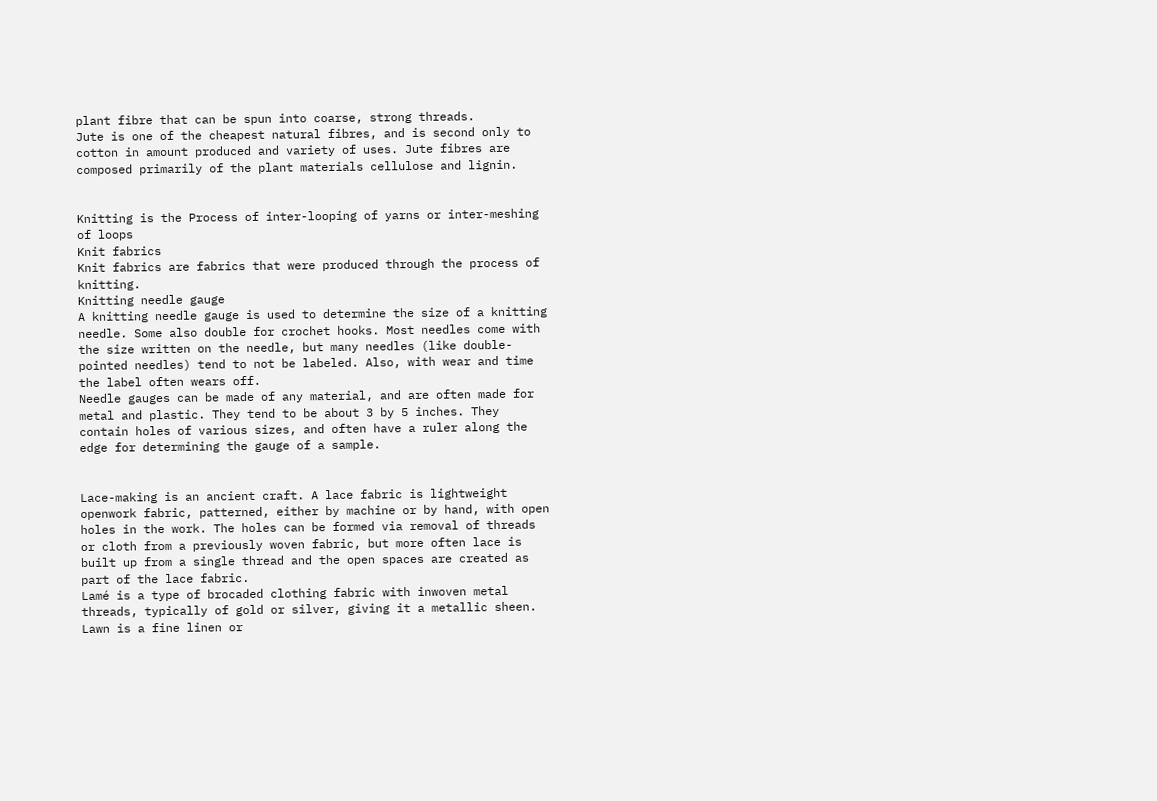plant fibre that can be spun into coarse, strong threads.
Jute is one of the cheapest natural fibres, and is second only to cotton in amount produced and variety of uses. Jute fibres are composed primarily of the plant materials cellulose and lignin.


Knitting is the Process of inter-looping of yarns or inter-meshing of loops
Knit fabrics
Knit fabrics are fabrics that were produced through the process of knitting.
Knitting needle gauge
A knitting needle gauge is used to determine the size of a knitting needle. Some also double for crochet hooks. Most needles come with the size written on the needle, but many needles (like double-pointed needles) tend to not be labeled. Also, with wear and time the label often wears off.
Needle gauges can be made of any material, and are often made for metal and plastic. They tend to be about 3 by 5 inches. They contain holes of various sizes, and often have a ruler along the edge for determining the gauge of a sample.


Lace-making is an ancient craft. A lace fabric is lightweight openwork fabric, patterned, either by machine or by hand, with open holes in the work. The holes can be formed via removal of threads or cloth from a previously woven fabric, but more often lace is built up from a single thread and the open spaces are created as part of the lace fabric.
Lamé is a type of brocaded clothing fabric with inwoven metal threads, typically of gold or silver, giving it a metallic sheen.
Lawn is a fine linen or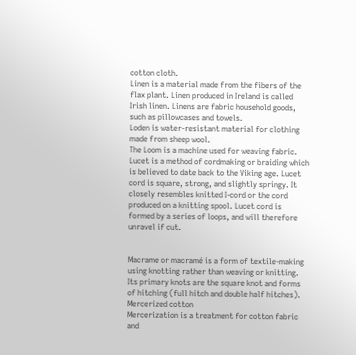cotton cloth.
Linen is a material made from the fibers of the flax plant. Linen produced in Ireland is called Irish linen. Linens are fabric household goods, such as pillowcases and towels.
Loden is water-resistant material for clothing made from sheep wool.
The Loom is a machine used for weaving fabric.
Lucet is a method of cordmaking or braiding which is believed to date back to the Viking age. Lucet cord is square, strong, and slightly springy. It closely resembles knitted I-cord or the cord produced on a knitting spool. Lucet cord is formed by a series of loops, and will therefore unravel if cut.


Macrame or macramé is a form of textile-making using knotting rather than weaving or knitting. Its primary knots are the square knot and forms of hitching (full hitch and double half hitches).
Mercerized cotton
Mercerization is a treatment for cotton fabric and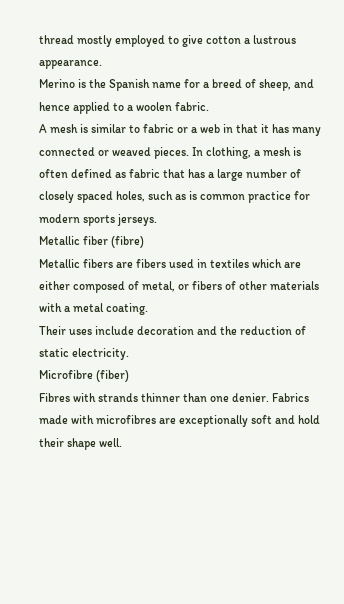thread mostly employed to give cotton a lustrous appearance.
Merino is the Spanish name for a breed of sheep, and hence applied to a woolen fabric.
A mesh is similar to fabric or a web in that it has many connected or weaved pieces. In clothing, a mesh is often defined as fabric that has a large number of closely spaced holes, such as is common practice for modern sports jerseys.
Metallic fiber (fibre)
Metallic fibers are fibers used in textiles which are either composed of metal, or fibers of other materials with a metal coating.
Their uses include decoration and the reduction of static electricity.
Microfibre (fiber)
Fibres with strands thinner than one denier. Fabrics made with microfibres are exceptionally soft and hold their shape well.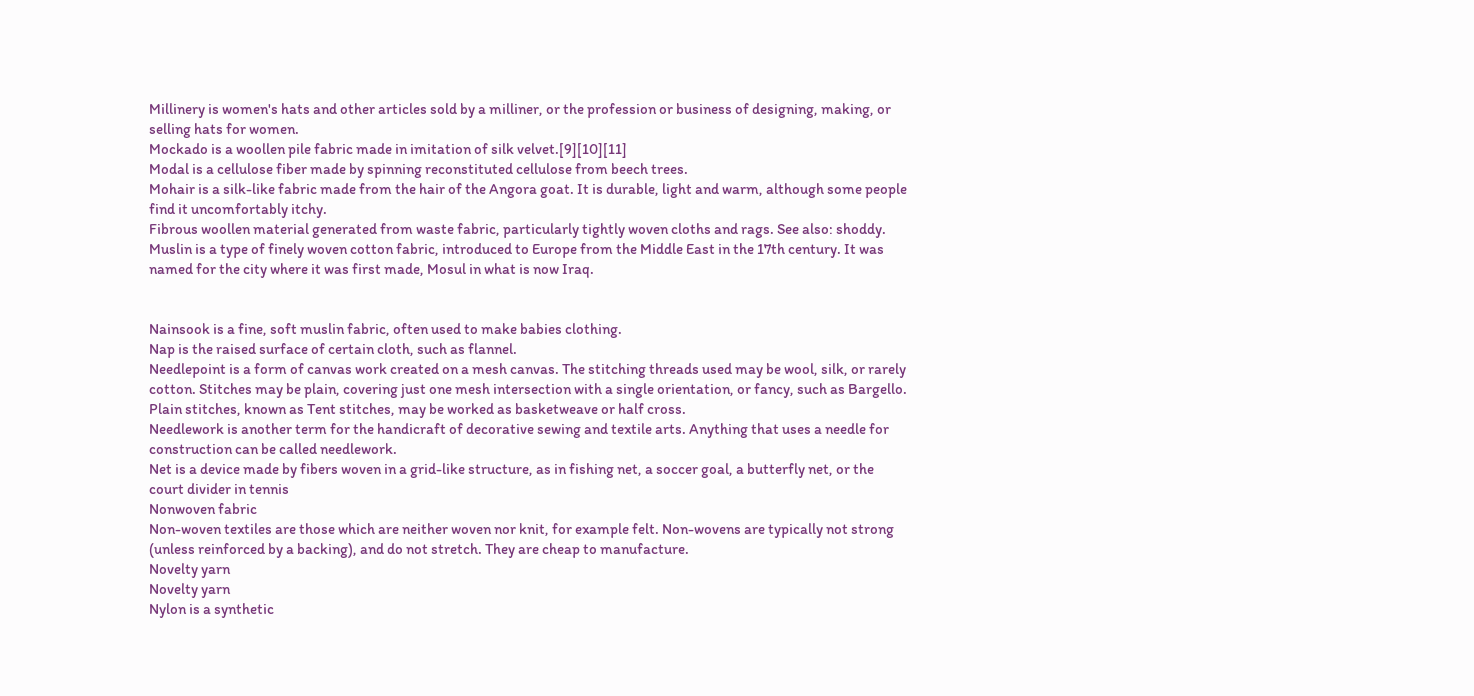Millinery is women's hats and other articles sold by a milliner, or the profession or business of designing, making, or selling hats for women.
Mockado is a woollen pile fabric made in imitation of silk velvet.[9][10][11]
Modal is a cellulose fiber made by spinning reconstituted cellulose from beech trees.
Mohair is a silk-like fabric made from the hair of the Angora goat. It is durable, light and warm, although some people find it uncomfortably itchy.
Fibrous woollen material generated from waste fabric, particularly tightly woven cloths and rags. See also: shoddy.
Muslin is a type of finely woven cotton fabric, introduced to Europe from the Middle East in the 17th century. It was named for the city where it was first made, Mosul in what is now Iraq.


Nainsook is a fine, soft muslin fabric, often used to make babies clothing.
Nap is the raised surface of certain cloth, such as flannel.
Needlepoint is a form of canvas work created on a mesh canvas. The stitching threads used may be wool, silk, or rarely cotton. Stitches may be plain, covering just one mesh intersection with a single orientation, or fancy, such as Bargello. Plain stitches, known as Tent stitches, may be worked as basketweave or half cross.
Needlework is another term for the handicraft of decorative sewing and textile arts. Anything that uses a needle for construction can be called needlework.
Net is a device made by fibers woven in a grid-like structure, as in fishing net, a soccer goal, a butterfly net, or the court divider in tennis
Nonwoven fabric
Non-woven textiles are those which are neither woven nor knit, for example felt. Non-wovens are typically not strong (unless reinforced by a backing), and do not stretch. They are cheap to manufacture.
Novelty yarn
Novelty yarn
Nylon is a synthetic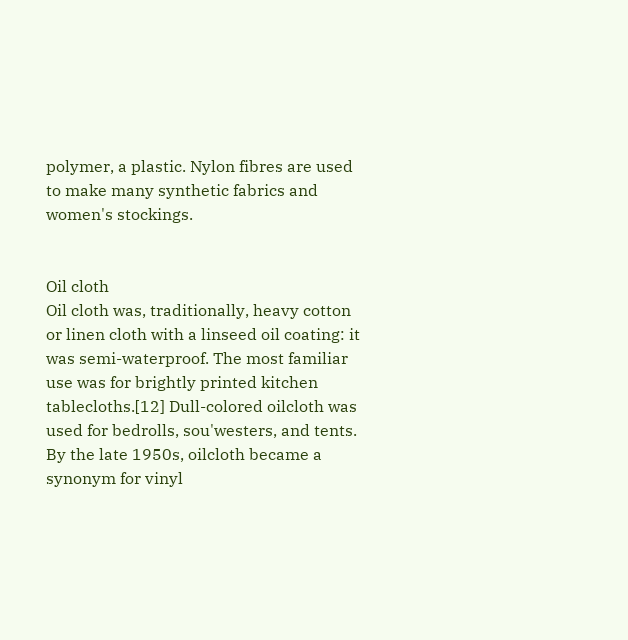polymer, a plastic. Nylon fibres are used to make many synthetic fabrics and women's stockings.


Oil cloth
Oil cloth was, traditionally, heavy cotton or linen cloth with a linseed oil coating: it was semi-waterproof. The most familiar use was for brightly printed kitchen tablecloths.[12] Dull-colored oilcloth was used for bedrolls, sou'westers, and tents. By the late 1950s, oilcloth became a synonym for vinyl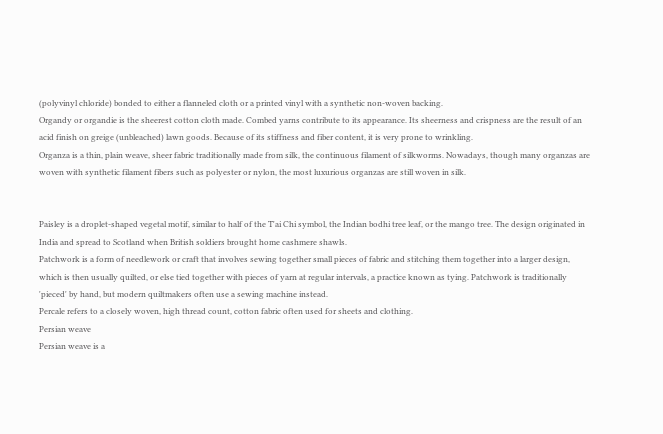(polyvinyl chloride) bonded to either a flanneled cloth or a printed vinyl with a synthetic non-woven backing.
Organdy or organdie is the sheerest cotton cloth made. Combed yarns contribute to its appearance. Its sheerness and crispness are the result of an acid finish on greige (unbleached) lawn goods. Because of its stiffness and fiber content, it is very prone to wrinkling.
Organza is a thin, plain weave, sheer fabric traditionally made from silk, the continuous filament of silkworms. Nowadays, though many organzas are woven with synthetic filament fibers such as polyester or nylon, the most luxurious organzas are still woven in silk.


Paisley is a droplet-shaped vegetal motif, similar to half of the T'ai Chi symbol, the Indian bodhi tree leaf, or the mango tree. The design originated in India and spread to Scotland when British soldiers brought home cashmere shawls.
Patchwork is a form of needlework or craft that involves sewing together small pieces of fabric and stitching them together into a larger design, which is then usually quilted, or else tied together with pieces of yarn at regular intervals, a practice known as tying. Patchwork is traditionally 'pieced' by hand, but modern quiltmakers often use a sewing machine instead.
Percale refers to a closely woven, high thread count, cotton fabric often used for sheets and clothing.
Persian weave
Persian weave is a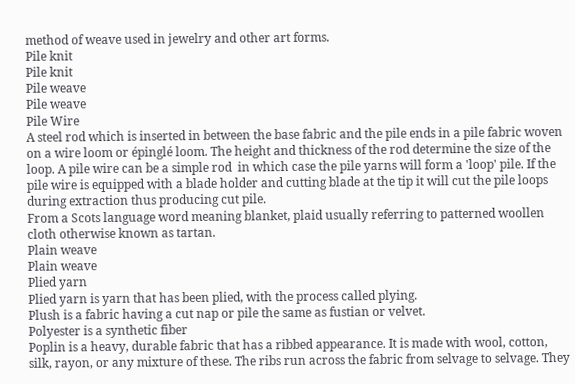method of weave used in jewelry and other art forms.
Pile knit
Pile knit
Pile weave
Pile weave
Pile Wire
A steel rod which is inserted in between the base fabric and the pile ends in a pile fabric woven on a wire loom or épinglé loom. The height and thickness of the rod determine the size of the loop. A pile wire can be a simple rod  in which case the pile yarns will form a 'loop' pile. If the pile wire is equipped with a blade holder and cutting blade at the tip it will cut the pile loops during extraction thus producing cut pile.
From a Scots language word meaning blanket, plaid usually referring to patterned woollen cloth otherwise known as tartan.
Plain weave
Plain weave
Plied yarn
Plied yarn is yarn that has been plied, with the process called plying.
Plush is a fabric having a cut nap or pile the same as fustian or velvet.
Polyester is a synthetic fiber
Poplin is a heavy, durable fabric that has a ribbed appearance. It is made with wool, cotton, silk, rayon, or any mixture of these. The ribs run across the fabric from selvage to selvage. They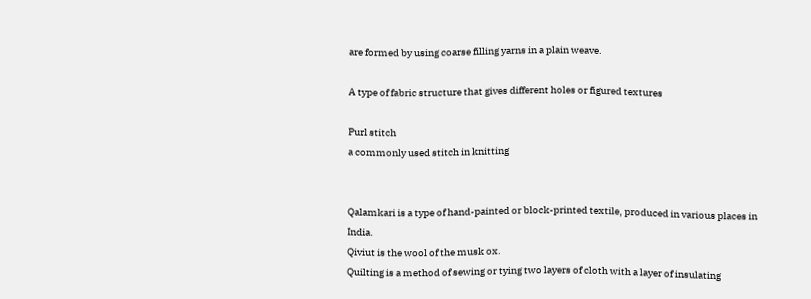are formed by using coarse filling yarns in a plain weave.

A type of fabric structure that gives different holes or figured textures

Purl stitch
a commonly used stitch in knitting


Qalamkari is a type of hand-painted or block-printed textile, produced in various places in India.
Qiviut is the wool of the musk ox.
Quilting is a method of sewing or tying two layers of cloth with a layer of insulating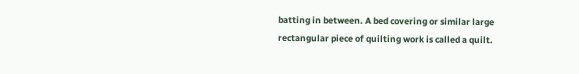batting in between. A bed covering or similar large rectangular piece of quilting work is called a quilt.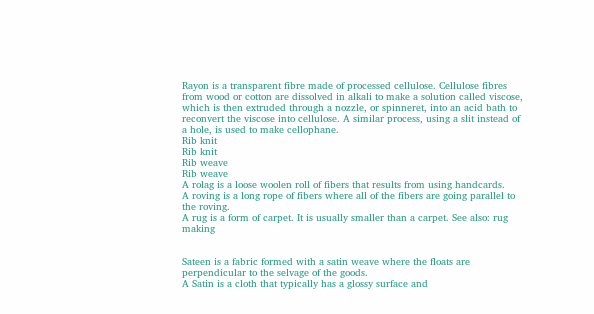Rayon is a transparent fibre made of processed cellulose. Cellulose fibres from wood or cotton are dissolved in alkali to make a solution called viscose, which is then extruded through a nozzle, or spinneret, into an acid bath to reconvert the viscose into cellulose. A similar process, using a slit instead of a hole, is used to make cellophane.
Rib knit
Rib knit
Rib weave
Rib weave
A rolag is a loose woolen roll of fibers that results from using handcards.
A roving is a long rope of fibers where all of the fibers are going parallel to the roving.
A rug is a form of carpet. It is usually smaller than a carpet. See also: rug making


Sateen is a fabric formed with a satin weave where the floats are perpendicular to the selvage of the goods.
A Satin is a cloth that typically has a glossy surface and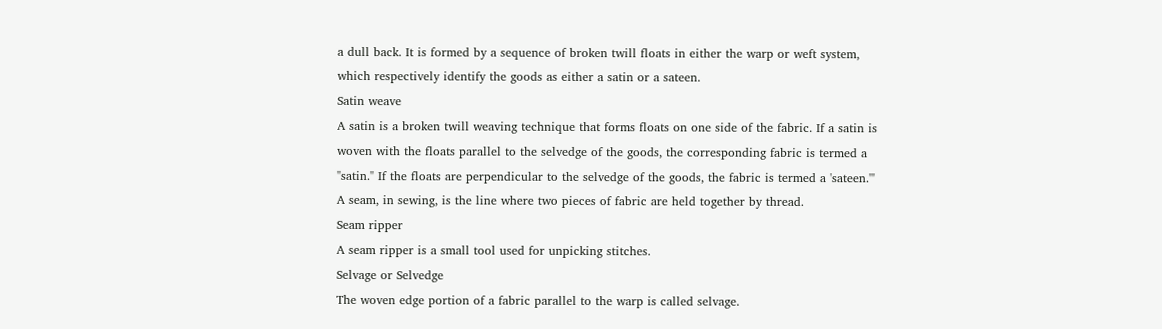a dull back. It is formed by a sequence of broken twill floats in either the warp or weft system, which respectively identify the goods as either a satin or a sateen.
Satin weave
A satin is a broken twill weaving technique that forms floats on one side of the fabric. If a satin is woven with the floats parallel to the selvedge of the goods, the corresponding fabric is termed a "satin." If the floats are perpendicular to the selvedge of the goods, the fabric is termed a 'sateen.'"
A seam, in sewing, is the line where two pieces of fabric are held together by thread.
Seam ripper
A seam ripper is a small tool used for unpicking stitches.
Selvage or Selvedge
The woven edge portion of a fabric parallel to the warp is called selvage.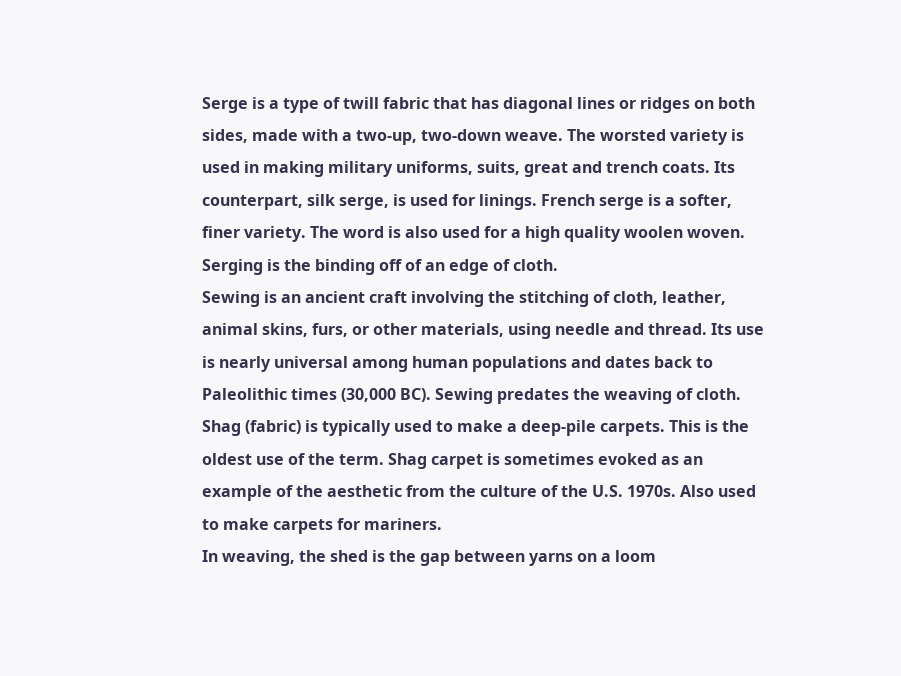Serge is a type of twill fabric that has diagonal lines or ridges on both sides, made with a two-up, two-down weave. The worsted variety is used in making military uniforms, suits, great and trench coats. Its counterpart, silk serge, is used for linings. French serge is a softer, finer variety. The word is also used for a high quality woolen woven.
Serging is the binding off of an edge of cloth.
Sewing is an ancient craft involving the stitching of cloth, leather, animal skins, furs, or other materials, using needle and thread. Its use is nearly universal among human populations and dates back to Paleolithic times (30,000 BC). Sewing predates the weaving of cloth.
Shag (fabric) is typically used to make a deep-pile carpets. This is the oldest use of the term. Shag carpet is sometimes evoked as an example of the aesthetic from the culture of the U.S. 1970s. Also used to make carpets for mariners.
In weaving, the shed is the gap between yarns on a loom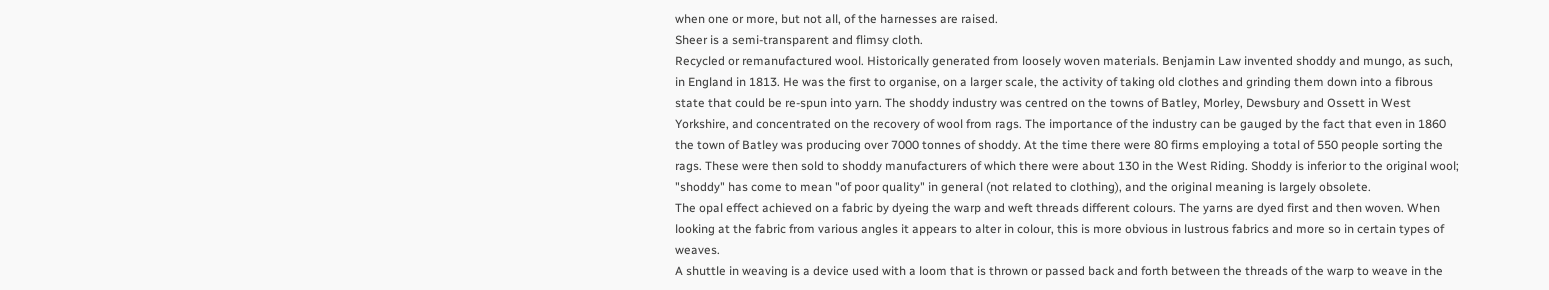when one or more, but not all, of the harnesses are raised.
Sheer is a semi-transparent and flimsy cloth.
Recycled or remanufactured wool. Historically generated from loosely woven materials. Benjamin Law invented shoddy and mungo, as such, in England in 1813. He was the first to organise, on a larger scale, the activity of taking old clothes and grinding them down into a fibrous state that could be re-spun into yarn. The shoddy industry was centred on the towns of Batley, Morley, Dewsbury and Ossett in West Yorkshire, and concentrated on the recovery of wool from rags. The importance of the industry can be gauged by the fact that even in 1860 the town of Batley was producing over 7000 tonnes of shoddy. At the time there were 80 firms employing a total of 550 people sorting the rags. These were then sold to shoddy manufacturers of which there were about 130 in the West Riding. Shoddy is inferior to the original wool; "shoddy" has come to mean "of poor quality" in general (not related to clothing), and the original meaning is largely obsolete.
The opal effect achieved on a fabric by dyeing the warp and weft threads different colours. The yarns are dyed first and then woven. When looking at the fabric from various angles it appears to alter in colour, this is more obvious in lustrous fabrics and more so in certain types of weaves.
A shuttle in weaving is a device used with a loom that is thrown or passed back and forth between the threads of the warp to weave in the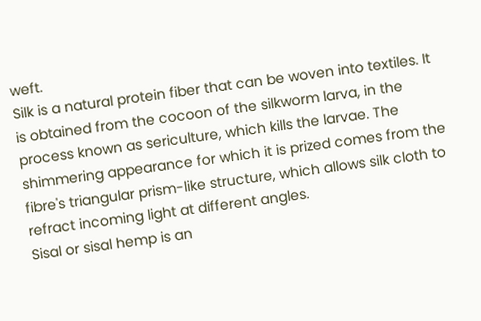weft.
Silk is a natural protein fiber that can be woven into textiles. It is obtained from the cocoon of the silkworm larva, in the process known as sericulture, which kills the larvae. The shimmering appearance for which it is prized comes from the fibre's triangular prism-like structure, which allows silk cloth to refract incoming light at different angles.
Sisal or sisal hemp is an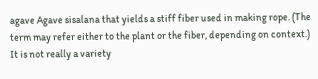agave Agave sisalana that yields a stiff fiber used in making rope. (The term may refer either to the plant or the fiber, depending on context.) It is not really a variety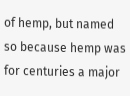of hemp, but named so because hemp was for centuries a major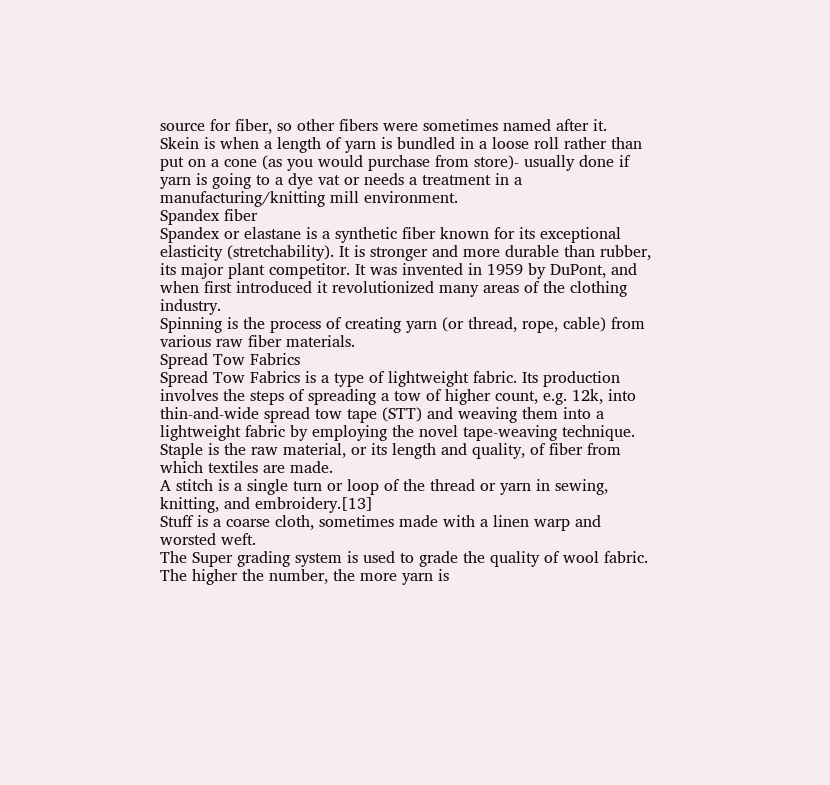source for fiber, so other fibers were sometimes named after it.
Skein is when a length of yarn is bundled in a loose roll rather than put on a cone (as you would purchase from store)- usually done if yarn is going to a dye vat or needs a treatment in a manufacturing/knitting mill environment.
Spandex fiber
Spandex or elastane is a synthetic fiber known for its exceptional elasticity (stretchability). It is stronger and more durable than rubber, its major plant competitor. It was invented in 1959 by DuPont, and when first introduced it revolutionized many areas of the clothing industry.
Spinning is the process of creating yarn (or thread, rope, cable) from various raw fiber materials.
Spread Tow Fabrics
Spread Tow Fabrics is a type of lightweight fabric. Its production involves the steps of spreading a tow of higher count, e.g. 12k, into thin-and-wide spread tow tape (STT) and weaving them into a lightweight fabric by employing the novel tape-weaving technique.
Staple is the raw material, or its length and quality, of fiber from which textiles are made.
A stitch is a single turn or loop of the thread or yarn in sewing, knitting, and embroidery.[13]
Stuff is a coarse cloth, sometimes made with a linen warp and worsted weft.
The Super grading system is used to grade the quality of wool fabric. The higher the number, the more yarn is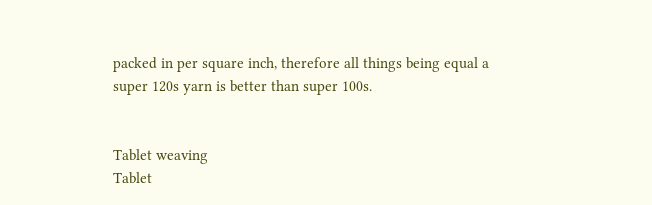packed in per square inch, therefore all things being equal a super 120s yarn is better than super 100s.


Tablet weaving
Tablet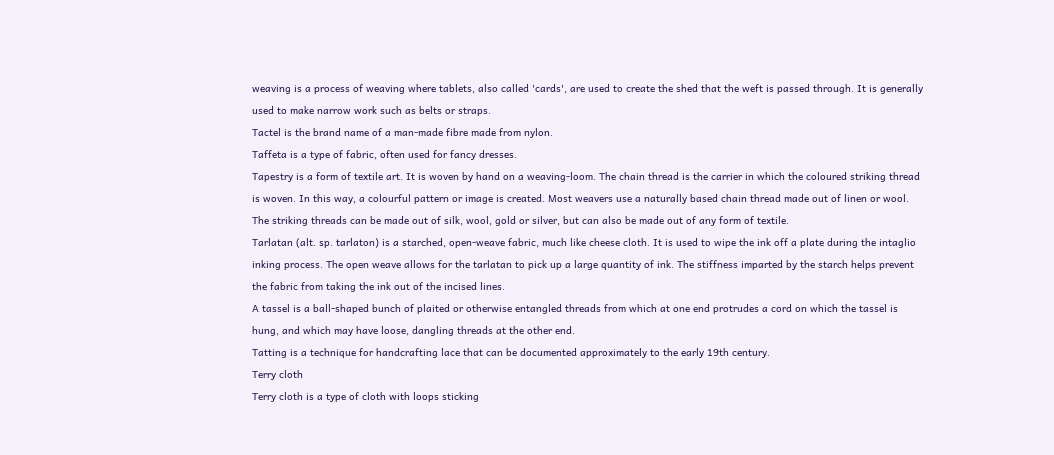weaving is a process of weaving where tablets, also called 'cards', are used to create the shed that the weft is passed through. It is generally used to make narrow work such as belts or straps.
Tactel is the brand name of a man-made fibre made from nylon.
Taffeta is a type of fabric, often used for fancy dresses.
Tapestry is a form of textile art. It is woven by hand on a weaving-loom. The chain thread is the carrier in which the coloured striking thread is woven. In this way, a colourful pattern or image is created. Most weavers use a naturally based chain thread made out of linen or wool. The striking threads can be made out of silk, wool, gold or silver, but can also be made out of any form of textile.
Tarlatan (alt. sp. tarlaton) is a starched, open-weave fabric, much like cheese cloth. It is used to wipe the ink off a plate during the intaglio inking process. The open weave allows for the tarlatan to pick up a large quantity of ink. The stiffness imparted by the starch helps prevent the fabric from taking the ink out of the incised lines.
A tassel is a ball-shaped bunch of plaited or otherwise entangled threads from which at one end protrudes a cord on which the tassel is hung, and which may have loose, dangling threads at the other end.
Tatting is a technique for handcrafting lace that can be documented approximately to the early 19th century.
Terry cloth
Terry cloth is a type of cloth with loops sticking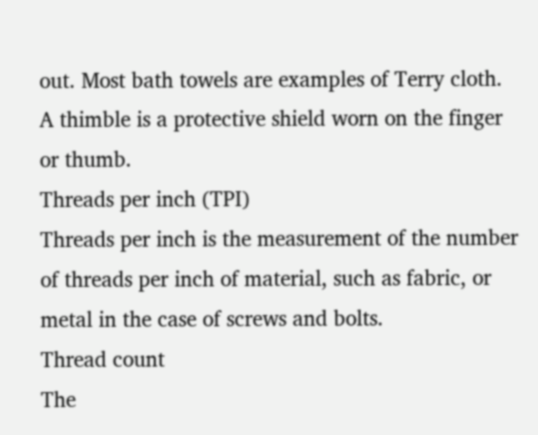out. Most bath towels are examples of Terry cloth.
A thimble is a protective shield worn on the finger or thumb.
Threads per inch (TPI)
Threads per inch is the measurement of the number of threads per inch of material, such as fabric, or metal in the case of screws and bolts.
Thread count
The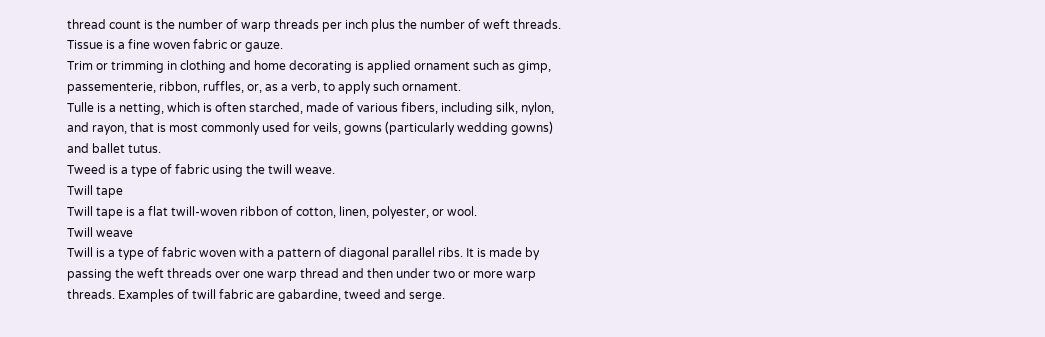thread count is the number of warp threads per inch plus the number of weft threads.
Tissue is a fine woven fabric or gauze.
Trim or trimming in clothing and home decorating is applied ornament such as gimp, passementerie, ribbon, ruffles, or, as a verb, to apply such ornament.
Tulle is a netting, which is often starched, made of various fibers, including silk, nylon, and rayon, that is most commonly used for veils, gowns (particularly wedding gowns) and ballet tutus.
Tweed is a type of fabric using the twill weave.
Twill tape
Twill tape is a flat twill-woven ribbon of cotton, linen, polyester, or wool.
Twill weave
Twill is a type of fabric woven with a pattern of diagonal parallel ribs. It is made by passing the weft threads over one warp thread and then under two or more warp threads. Examples of twill fabric are gabardine, tweed and serge.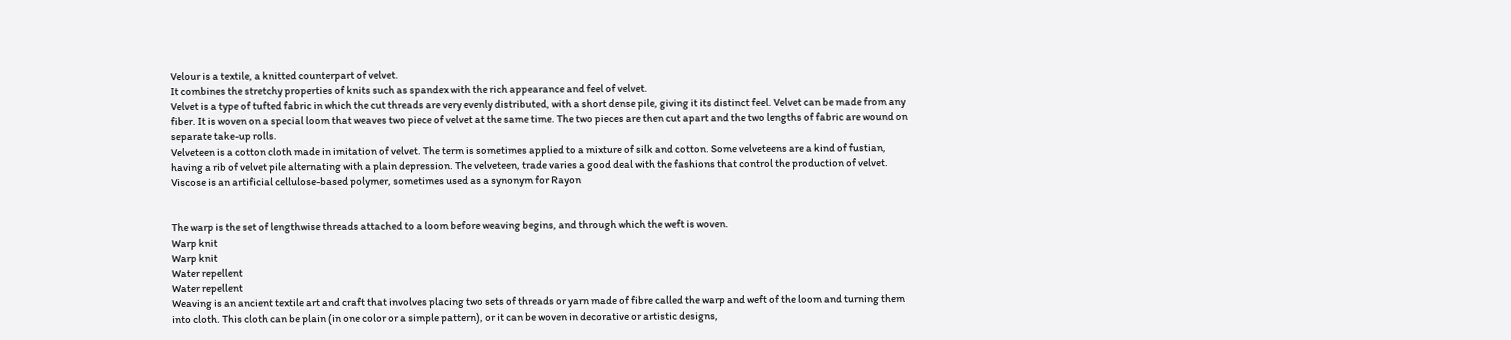Velour is a textile, a knitted counterpart of velvet.
It combines the stretchy properties of knits such as spandex with the rich appearance and feel of velvet.
Velvet is a type of tufted fabric in which the cut threads are very evenly distributed, with a short dense pile, giving it its distinct feel. Velvet can be made from any fiber. It is woven on a special loom that weaves two piece of velvet at the same time. The two pieces are then cut apart and the two lengths of fabric are wound on separate take-up rolls.
Velveteen is a cotton cloth made in imitation of velvet. The term is sometimes applied to a mixture of silk and cotton. Some velveteens are a kind of fustian, having a rib of velvet pile alternating with a plain depression. The velveteen, trade varies a good deal with the fashions that control the production of velvet.
Viscose is an artificial cellulose-based polymer, sometimes used as a synonym for Rayon


The warp is the set of lengthwise threads attached to a loom before weaving begins, and through which the weft is woven.
Warp knit
Warp knit
Water repellent
Water repellent
Weaving is an ancient textile art and craft that involves placing two sets of threads or yarn made of fibre called the warp and weft of the loom and turning them into cloth. This cloth can be plain (in one color or a simple pattern), or it can be woven in decorative or artistic designs,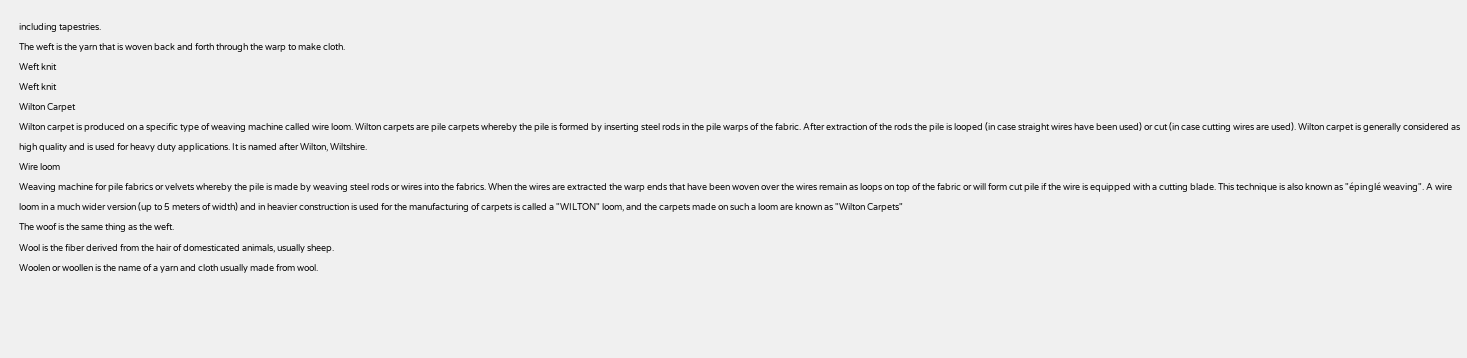including tapestries.
The weft is the yarn that is woven back and forth through the warp to make cloth.
Weft knit
Weft knit
Wilton Carpet
Wilton carpet is produced on a specific type of weaving machine called wire loom. Wilton carpets are pile carpets whereby the pile is formed by inserting steel rods in the pile warps of the fabric. After extraction of the rods the pile is looped (in case straight wires have been used) or cut (in case cutting wires are used). Wilton carpet is generally considered as high quality and is used for heavy duty applications. It is named after Wilton, Wiltshire.
Wire loom
Weaving machine for pile fabrics or velvets whereby the pile is made by weaving steel rods or wires into the fabrics. When the wires are extracted the warp ends that have been woven over the wires remain as loops on top of the fabric or will form cut pile if the wire is equipped with a cutting blade. This technique is also known as "épinglé weaving". A wire loom in a much wider version (up to 5 meters of width) and in heavier construction is used for the manufacturing of carpets is called a "WILTON" loom, and the carpets made on such a loom are known as "Wilton Carpets"
The woof is the same thing as the weft.
Wool is the fiber derived from the hair of domesticated animals, usually sheep.
Woolen or woollen is the name of a yarn and cloth usually made from wool.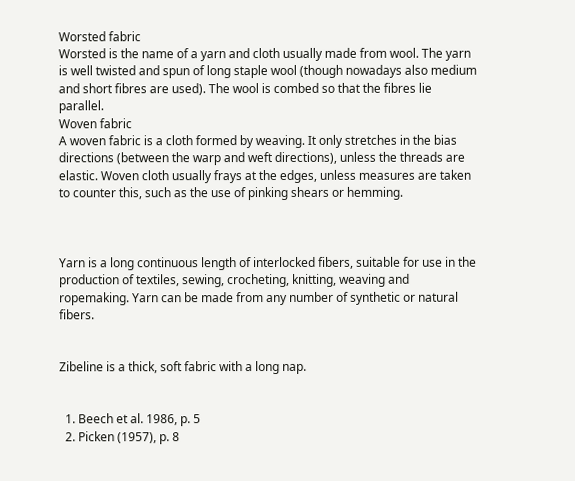Worsted fabric
Worsted is the name of a yarn and cloth usually made from wool. The yarn is well twisted and spun of long staple wool (though nowadays also medium and short fibres are used). The wool is combed so that the fibres lie parallel.
Woven fabric
A woven fabric is a cloth formed by weaving. It only stretches in the bias directions (between the warp and weft directions), unless the threads are elastic. Woven cloth usually frays at the edges, unless measures are taken to counter this, such as the use of pinking shears or hemming.



Yarn is a long continuous length of interlocked fibers, suitable for use in the production of textiles, sewing, crocheting, knitting, weaving and ropemaking. Yarn can be made from any number of synthetic or natural fibers.


Zibeline is a thick, soft fabric with a long nap.


  1. Beech et al. 1986, p. 5
  2. Picken (1957), p. 8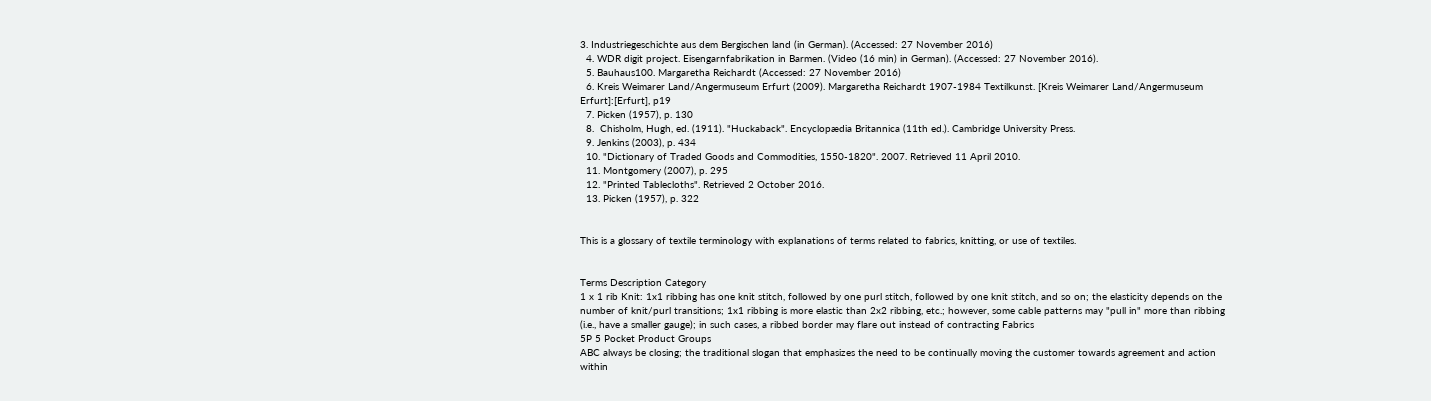3. Industriegeschichte aus dem Bergischen land (in German). (Accessed: 27 November 2016)
  4. WDR digit project. Eisengarnfabrikation in Barmen. (Video (16 min) in German). (Accessed: 27 November 2016).
  5. Bauhaus100. Margaretha Reichardt (Accessed: 27 November 2016)
  6. Kreis Weimarer Land/Angermuseum Erfurt (2009). Margaretha Reichardt 1907-1984 Textilkunst. [Kreis Weimarer Land/Angermuseum Erfurt]:[Erfurt], p19
  7. Picken (1957), p. 130
  8.  Chisholm, Hugh, ed. (1911). "Huckaback". Encyclopædia Britannica (11th ed.). Cambridge University Press.
  9. Jenkins (2003), p. 434
  10. "Dictionary of Traded Goods and Commodities, 1550-1820". 2007. Retrieved 11 April 2010.
  11. Montgomery (2007), p. 295
  12. "Printed Tablecloths". Retrieved 2 October 2016.
  13. Picken (1957), p. 322


This is a glossary of textile terminology with explanations of terms related to fabrics, knitting, or use of textiles.


Terms Description Category
1 x 1 rib Knit: 1x1 ribbing has one knit stitch, followed by one purl stitch, followed by one knit stitch, and so on; the elasticity depends on the number of knit/purl transitions; 1x1 ribbing is more elastic than 2x2 ribbing, etc.; however, some cable patterns may "pull in" more than ribbing (i.e., have a smaller gauge); in such cases, a ribbed border may flare out instead of contracting Fabrics
5P 5 Pocket Product Groups
ABC always be closing; the traditional slogan that emphasizes the need to be continually moving the customer towards agreement and action within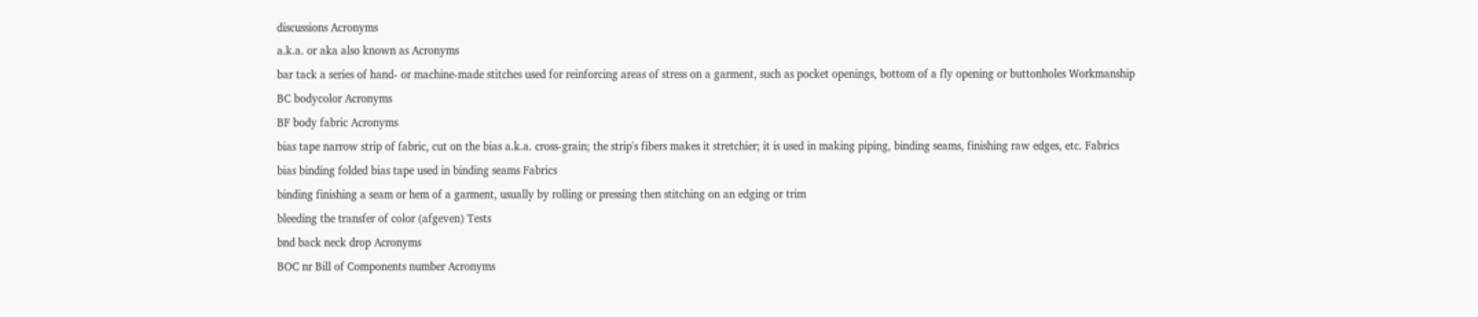discussions Acronyms
a.k.a. or aka also known as Acronyms
bar tack a series of hand- or machine-made stitches used for reinforcing areas of stress on a garment, such as pocket openings, bottom of a fly opening or buttonholes Workmanship
BC bodycolor Acronyms
BF body fabric Acronyms
bias tape narrow strip of fabric, cut on the bias a.k.a. cross-grain; the strip's fibers makes it stretchier; it is used in making piping, binding seams, finishing raw edges, etc. Fabrics
bias binding folded bias tape used in binding seams Fabrics
binding finishing a seam or hem of a garment, usually by rolling or pressing then stitching on an edging or trim
bleeding the transfer of color (afgeven) Tests
bnd back neck drop Acronyms
BOC nr Bill of Components number Acronyms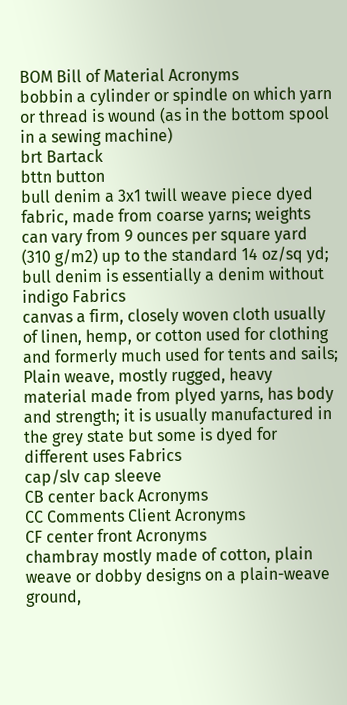BOM Bill of Material Acronyms
bobbin a cylinder or spindle on which yarn or thread is wound (as in the bottom spool in a sewing machine)
brt Bartack
bttn button
bull denim a 3x1 twill weave piece dyed fabric, made from coarse yarns; weights can vary from 9 ounces per square yard (310 g/m2) up to the standard 14 oz/sq yd; bull denim is essentially a denim without indigo Fabrics
canvas a firm, closely woven cloth usually of linen, hemp, or cotton used for clothing and formerly much used for tents and sails; Plain weave, mostly rugged, heavy material made from plyed yarns, has body and strength; it is usually manufactured in the grey state but some is dyed for different uses Fabrics
cap/slv cap sleeve
CB center back Acronyms
CC Comments Client Acronyms
CF center front Acronyms
chambray mostly made of cotton, plain weave or dobby designs on a plain-weave ground,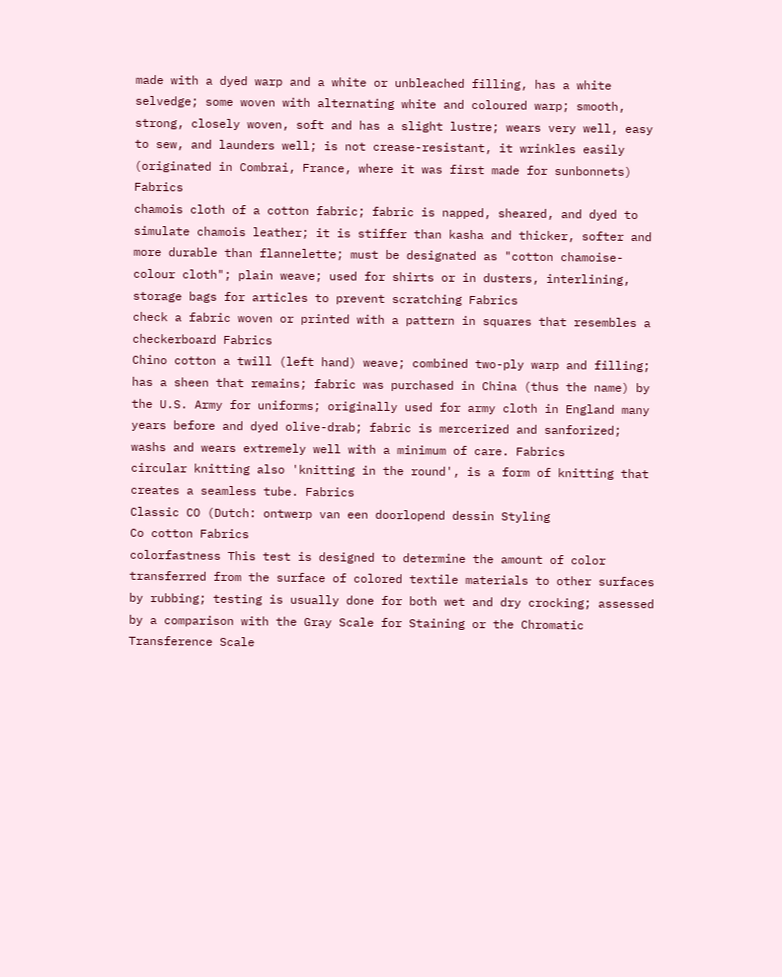made with a dyed warp and a white or unbleached filling, has a white selvedge; some woven with alternating white and coloured warp; smooth, strong, closely woven, soft and has a slight lustre; wears very well, easy to sew, and launders well; is not crease-resistant, it wrinkles easily (originated in Combrai, France, where it was first made for sunbonnets) Fabrics
chamois cloth of a cotton fabric; fabric is napped, sheared, and dyed to simulate chamois leather; it is stiffer than kasha and thicker, softer and more durable than flannelette; must be designated as "cotton chamoise-colour cloth"; plain weave; used for shirts or in dusters, interlining, storage bags for articles to prevent scratching Fabrics
check a fabric woven or printed with a pattern in squares that resembles a checkerboard Fabrics
Chino cotton a twill (left hand) weave; combined two-ply warp and filling; has a sheen that remains; fabric was purchased in China (thus the name) by the U.S. Army for uniforms; originally used for army cloth in England many years before and dyed olive-drab; fabric is mercerized and sanforized; washs and wears extremely well with a minimum of care. Fabrics
circular knitting also 'knitting in the round', is a form of knitting that creates a seamless tube. Fabrics
Classic CO (Dutch: ontwerp van een doorlopend dessin Styling
Co cotton Fabrics
colorfastness This test is designed to determine the amount of color transferred from the surface of colored textile materials to other surfaces by rubbing; testing is usually done for both wet and dry crocking; assessed by a comparison with the Gray Scale for Staining or the Chromatic Transference Scale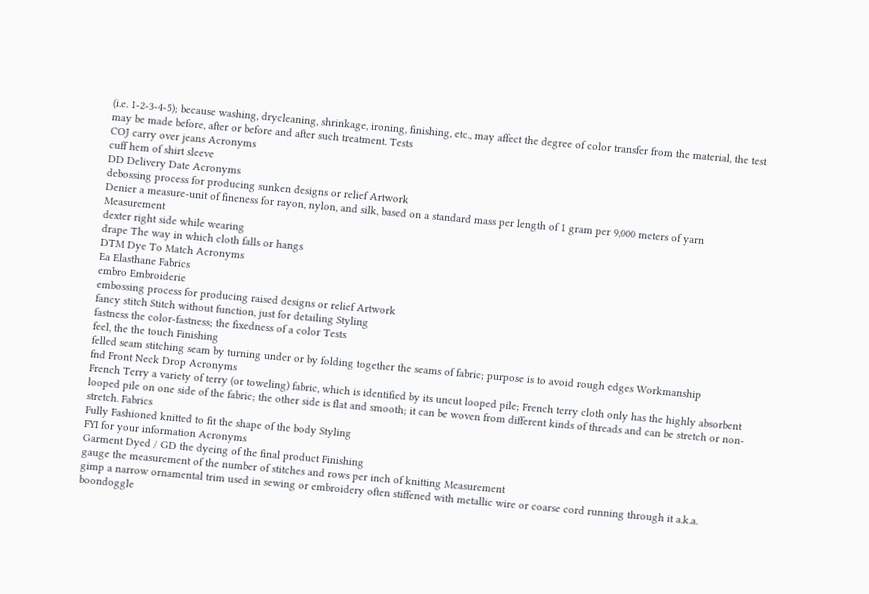(i.e. 1-2-3-4-5); because washing, drycleaning, shrinkage, ironing, finishing, etc., may affect the degree of color transfer from the material, the test may be made before, after or before and after such treatment. Tests
COJ carry over jeans Acronyms
cuff hem of shirt sleeve
DD Delivery Date Acronyms
debossing process for producing sunken designs or relief Artwork
Denier a measure-unit of fineness for rayon, nylon, and silk, based on a standard mass per length of 1 gram per 9,000 meters of yarn Measurement
dexter right side while wearing
drape The way in which cloth falls or hangs
DTM Dye To Match Acronyms
Ea Elasthane Fabrics
embro Embroiderie
embossing process for producing raised designs or relief Artwork
fancy stitch Stitch without function, just for detailing Styling
fastness the color-fastness; the fixedness of a color Tests
feel, the the touch Finishing
felled seam stitching seam by turning under or by folding together the seams of fabric; purpose is to avoid rough edges Workmanship
fnd Front Neck Drop Acronyms
French Terry a variety of terry (or toweling) fabric, which is identified by its uncut looped pile; French terry cloth only has the highly absorbent looped pile on one side of the fabric; the other side is flat and smooth; it can be woven from different kinds of threads and can be stretch or non-stretch. Fabrics
Fully Fashioned knitted to fit the shape of the body Styling
FYI for your information Acronyms
Garment Dyed / GD the dyeing of the final product Finishing
gauge the measurement of the number of stitches and rows per inch of knitting Measurement
gimp a narrow ornamental trim used in sewing or embroidery often stiffened with metallic wire or coarse cord running through it a.k.a. boondoggle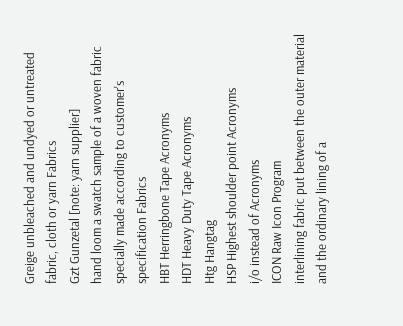Greige unbleached and undyed or untreated fabric, cloth or yarn Fabrics
Gzt Gunzetal [note: yarn supplier]
hand loom a swatch sample of a woven fabric specially made according to customer's specification Fabrics
HBT Herringbone Tape Acronyms
HDT Heavy Duty Tape Acronyms
Htg Hangtag
HSP Highest shoulder point Acronyms
i/o instead of Acronyms
ICON Raw Icon Program
interlining fabric put between the outer material and the ordinary lining of a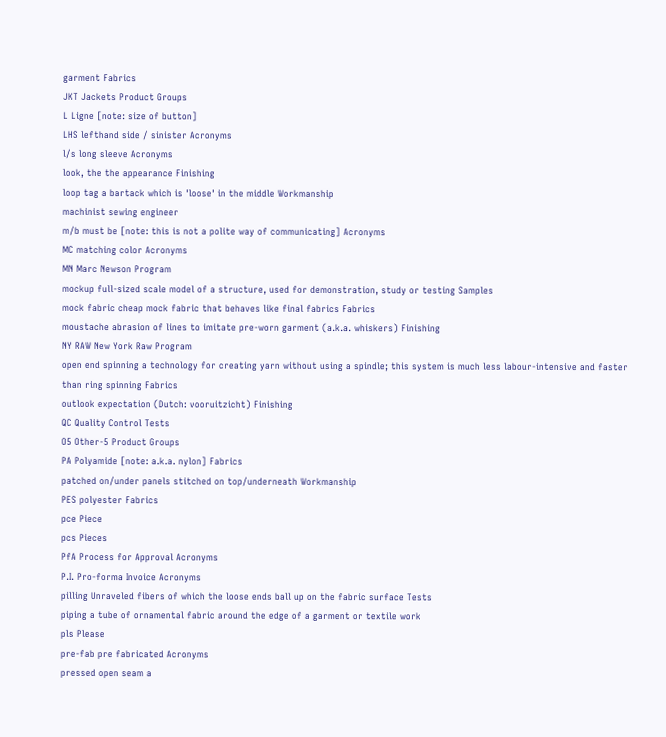garment Fabrics
JKT Jackets Product Groups
L Ligne [note: size of button]
LHS lefthand side / sinister Acronyms
l/s long sleeve Acronyms
look, the the appearance Finishing
loop tag a bartack which is 'loose' in the middle Workmanship
machinist sewing engineer
m/b must be [note: this is not a polite way of communicating] Acronyms
MC matching color Acronyms
MN Marc Newson Program
mockup full-sized scale model of a structure, used for demonstration, study or testing Samples
mock fabric cheap mock fabric that behaves like final fabrics Fabrics
moustache abrasion of lines to imitate pre-worn garment (a.k.a. whiskers) Finishing
NY RAW New York Raw Program
open end spinning a technology for creating yarn without using a spindle; this system is much less labour-intensive and faster than ring spinning Fabrics
outlook expectation (Dutch: vooruitzicht) Finishing
QC Quality Control Tests
O5 Other-5 Product Groups
PA Polyamide [note: a.k.a. nylon] Fabrics
patched on/under panels stitched on top/underneath Workmanship
PES polyester Fabrics
pce Piece
pcs Pieces
PfA Process for Approval Acronyms
P.I. Pro-forma Invoice Acronyms
pilling Unraveled fibers of which the loose ends ball up on the fabric surface Tests
piping a tube of ornamental fabric around the edge of a garment or textile work
pls Please
pre-fab pre fabricated Acronyms
pressed open seam a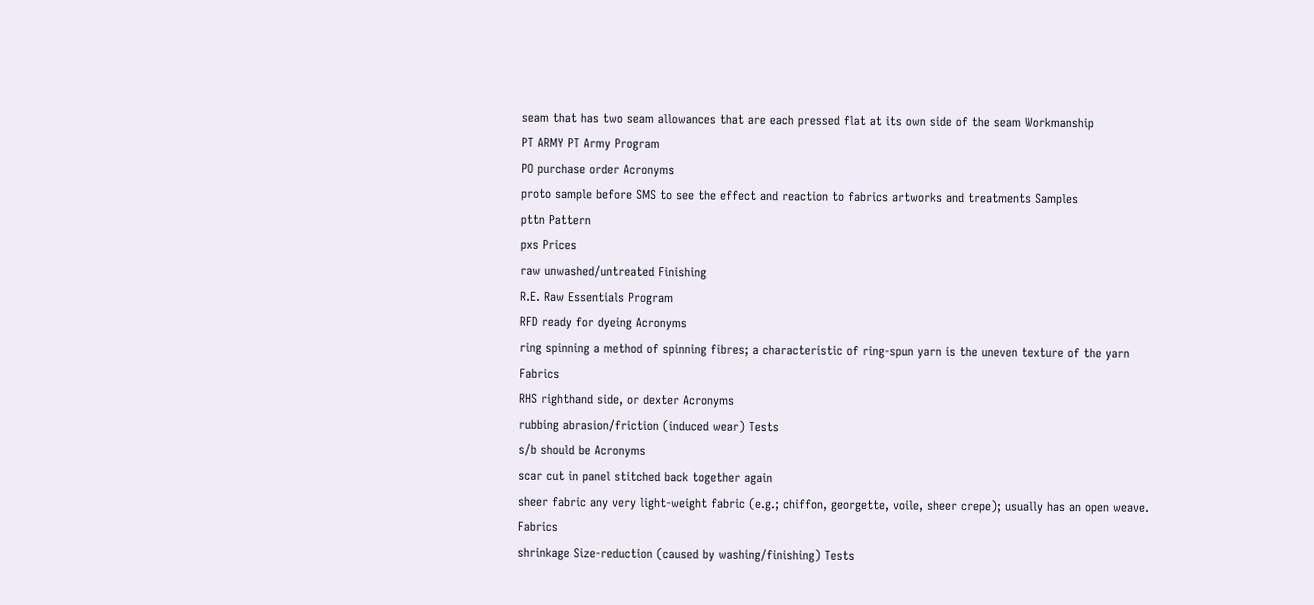seam that has two seam allowances that are each pressed flat at its own side of the seam Workmanship
PT ARMY PT Army Program
PO purchase order Acronyms
proto sample before SMS to see the effect and reaction to fabrics artworks and treatments Samples
pttn Pattern
pxs Prices
raw unwashed/untreated Finishing
R.E. Raw Essentials Program
RFD ready for dyeing Acronyms
ring spinning a method of spinning fibres; a characteristic of ring-spun yarn is the uneven texture of the yarn Fabrics
RHS righthand side, or dexter Acronyms
rubbing abrasion/friction (induced wear) Tests
s/b should be Acronyms
scar cut in panel stitched back together again
sheer fabric any very light-weight fabric (e.g.; chiffon, georgette, voile, sheer crepe); usually has an open weave. Fabrics
shrinkage Size-reduction (caused by washing/finishing) Tests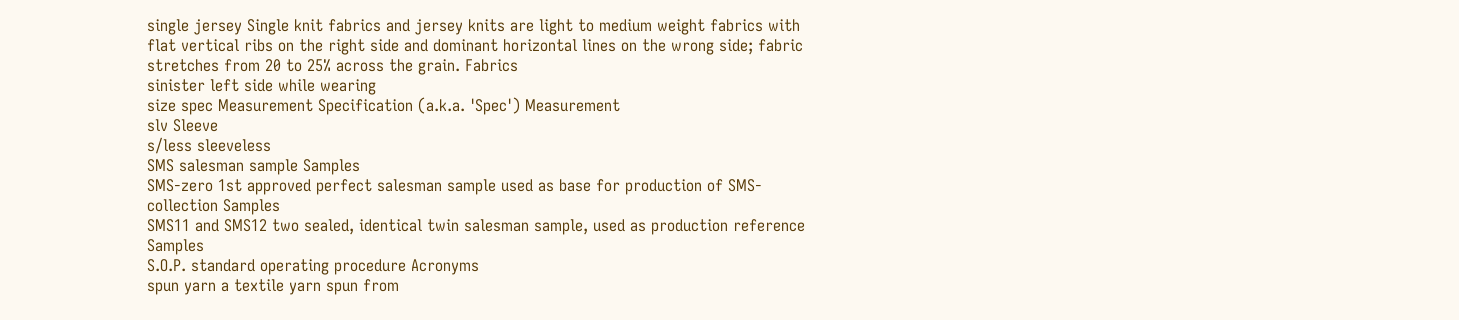single jersey Single knit fabrics and jersey knits are light to medium weight fabrics with flat vertical ribs on the right side and dominant horizontal lines on the wrong side; fabric stretches from 20 to 25% across the grain. Fabrics
sinister left side while wearing
size spec Measurement Specification (a.k.a. 'Spec') Measurement
slv Sleeve
s/less sleeveless
SMS salesman sample Samples
SMS-zero 1st approved perfect salesman sample used as base for production of SMS-collection Samples
SMS11 and SMS12 two sealed, identical twin salesman sample, used as production reference Samples
S.O.P. standard operating procedure Acronyms
spun yarn a textile yarn spun from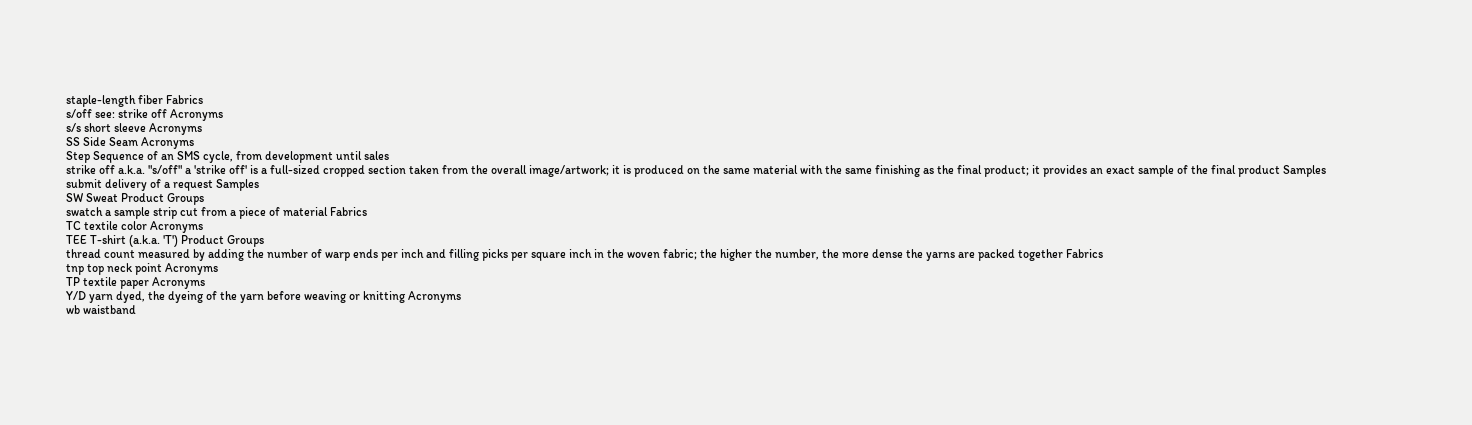staple-length fiber Fabrics
s/off see: strike off Acronyms
s/s short sleeve Acronyms
SS Side Seam Acronyms
Step Sequence of an SMS cycle, from development until sales
strike off a.k.a. "s/off" a 'strike off' is a full-sized cropped section taken from the overall image/artwork; it is produced on the same material with the same finishing as the final product; it provides an exact sample of the final product Samples
submit delivery of a request Samples
SW Sweat Product Groups
swatch a sample strip cut from a piece of material Fabrics
TC textile color Acronyms
TEE T-shirt (a.k.a. 'T') Product Groups
thread count measured by adding the number of warp ends per inch and filling picks per square inch in the woven fabric; the higher the number, the more dense the yarns are packed together Fabrics
tnp top neck point Acronyms
TP textile paper Acronyms
Y/D yarn dyed, the dyeing of the yarn before weaving or knitting Acronyms
wb waistband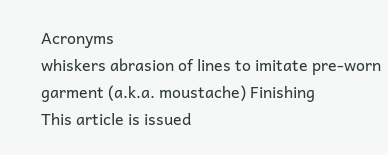Acronyms
whiskers abrasion of lines to imitate pre-worn garment (a.k.a. moustache) Finishing
This article is issued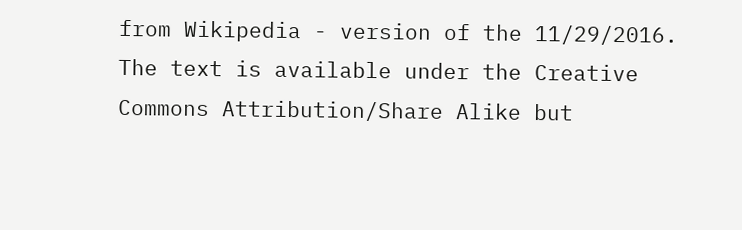from Wikipedia - version of the 11/29/2016. The text is available under the Creative Commons Attribution/Share Alike but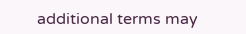additional terms may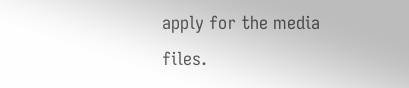apply for the media files.